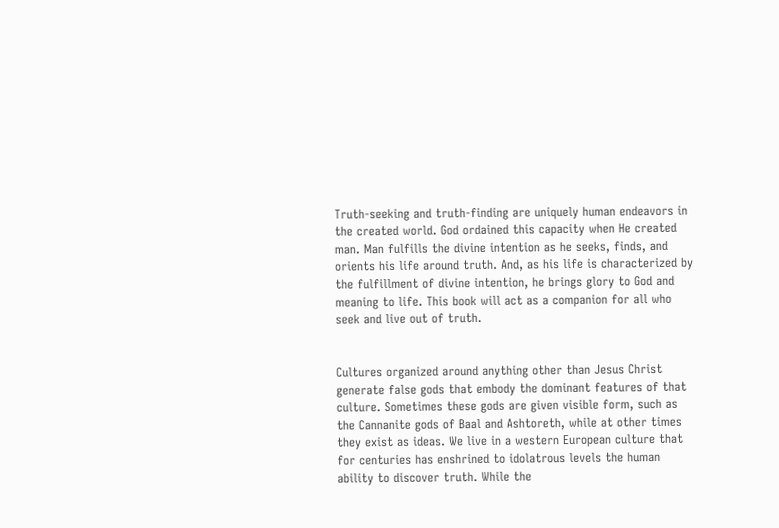Truth-seeking and truth-finding are uniquely human endeavors in the created world. God ordained this capacity when He created man. Man fulfills the divine intention as he seeks, finds, and orients his life around truth. And, as his life is characterized by the fulfillment of divine intention, he brings glory to God and meaning to life. This book will act as a companion for all who seek and live out of truth.


Cultures organized around anything other than Jesus Christ generate false gods that embody the dominant features of that culture. Sometimes these gods are given visible form, such as the Cannanite gods of Baal and Ashtoreth, while at other times they exist as ideas. We live in a western European culture that for centuries has enshrined to idolatrous levels the human ability to discover truth. While the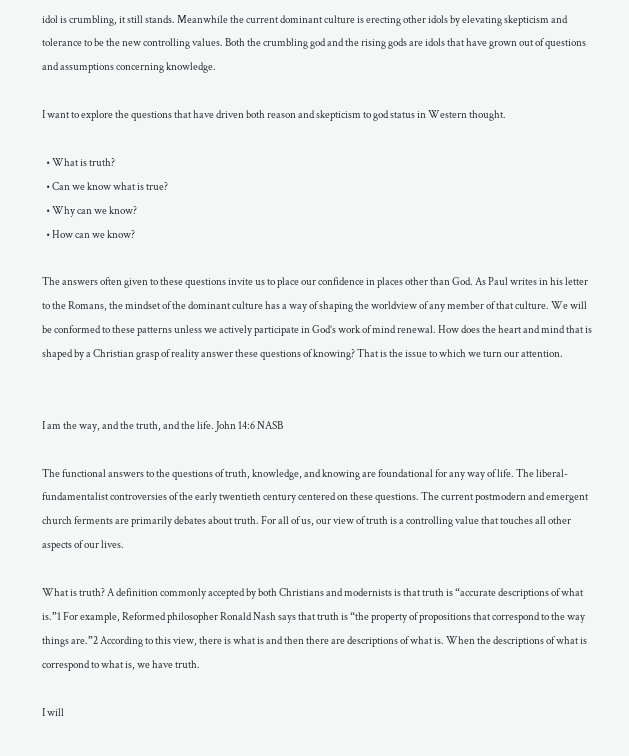idol is crumbling, it still stands. Meanwhile the current dominant culture is erecting other idols by elevating skepticism and tolerance to be the new controlling values. Both the crumbling god and the rising gods are idols that have grown out of questions and assumptions concerning knowledge.

I want to explore the questions that have driven both reason and skepticism to god status in Western thought.

  • What is truth?
  • Can we know what is true?
  • Why can we know?
  • How can we know?

The answers often given to these questions invite us to place our confidence in places other than God. As Paul writes in his letter to the Romans, the mindset of the dominant culture has a way of shaping the worldview of any member of that culture. We will be conformed to these patterns unless we actively participate in God’s work of mind renewal. How does the heart and mind that is shaped by a Christian grasp of reality answer these questions of knowing? That is the issue to which we turn our attention.


I am the way, and the truth, and the life. John 14:6 NASB

The functional answers to the questions of truth, knowledge, and knowing are foundational for any way of life. The liberal-fundamentalist controversies of the early twentieth century centered on these questions. The current postmodern and emergent church ferments are primarily debates about truth. For all of us, our view of truth is a controlling value that touches all other aspects of our lives.

What is truth? A definition commonly accepted by both Christians and modernists is that truth is “accurate descriptions of what is.”1 For example, Reformed philosopher Ronald Nash says that truth is “the property of propositions that correspond to the way things are.”2 According to this view, there is what is and then there are descriptions of what is. When the descriptions of what is correspond to what is, we have truth.

I will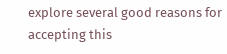explore several good reasons for accepting this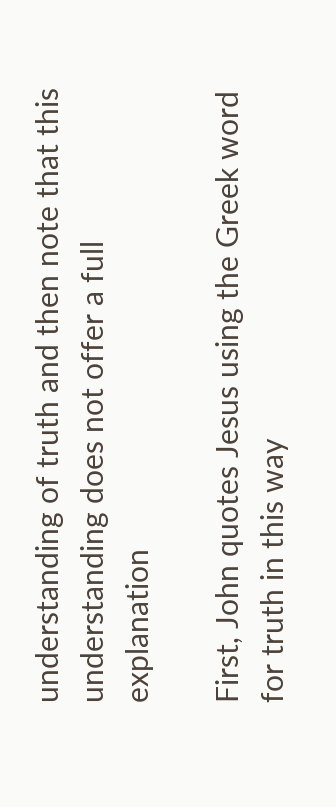understanding of truth and then note that this understanding does not offer a full explanation

First, John quotes Jesus using the Greek word for truth in this way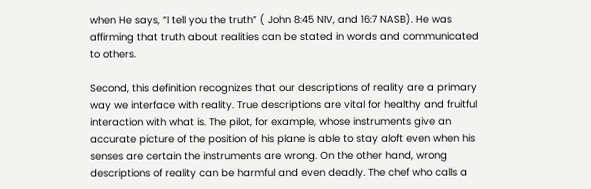when He says, “I tell you the truth” ( John 8:45 NIV, and 16:7 NASB). He was affirming that truth about realities can be stated in words and communicated to others.

Second, this definition recognizes that our descriptions of reality are a primary way we interface with reality. True descriptions are vital for healthy and fruitful interaction with what is. The pilot, for example, whose instruments give an accurate picture of the position of his plane is able to stay aloft even when his senses are certain the instruments are wrong. On the other hand, wrong descriptions of reality can be harmful and even deadly. The chef who calls a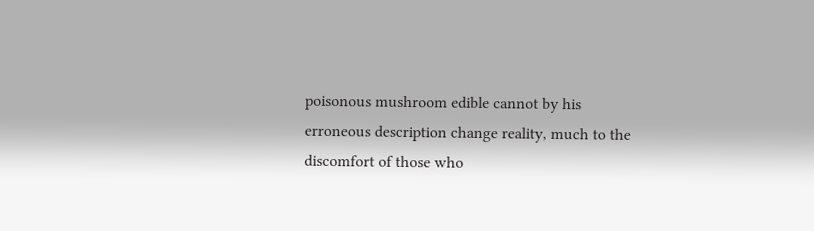poisonous mushroom edible cannot by his erroneous description change reality, much to the discomfort of those who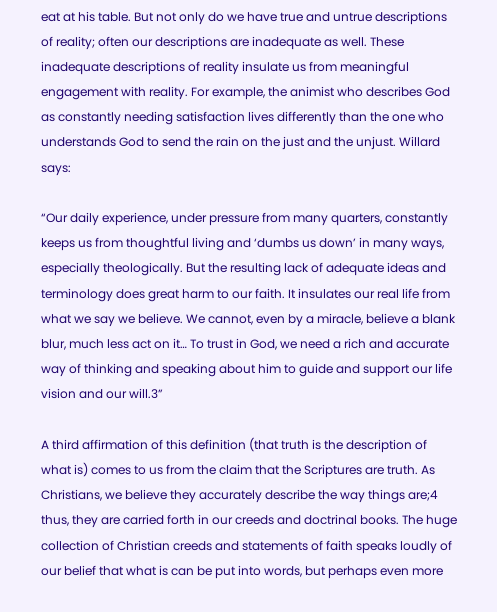eat at his table. But not only do we have true and untrue descriptions of reality; often our descriptions are inadequate as well. These inadequate descriptions of reality insulate us from meaningful engagement with reality. For example, the animist who describes God as constantly needing satisfaction lives differently than the one who understands God to send the rain on the just and the unjust. Willard says:

“Our daily experience, under pressure from many quarters, constantly keeps us from thoughtful living and ‘dumbs us down’ in many ways, especially theologically. But the resulting lack of adequate ideas and terminology does great harm to our faith. It insulates our real life from what we say we believe. We cannot, even by a miracle, believe a blank blur, much less act on it… To trust in God, we need a rich and accurate way of thinking and speaking about him to guide and support our life vision and our will.3”

A third affirmation of this definition (that truth is the description of what is) comes to us from the claim that the Scriptures are truth. As Christians, we believe they accurately describe the way things are;4 thus, they are carried forth in our creeds and doctrinal books. The huge collection of Christian creeds and statements of faith speaks loudly of our belief that what is can be put into words, but perhaps even more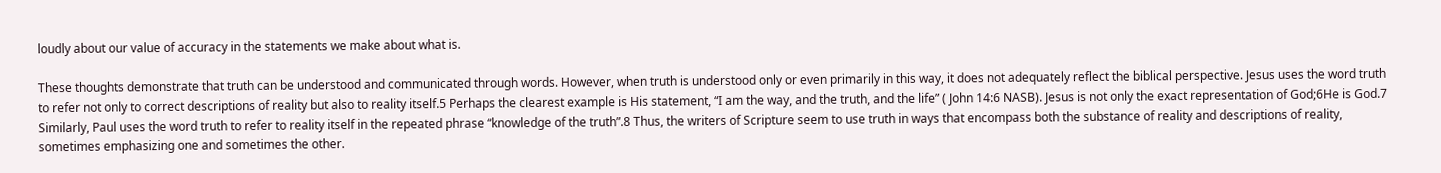loudly about our value of accuracy in the statements we make about what is.

These thoughts demonstrate that truth can be understood and communicated through words. However, when truth is understood only or even primarily in this way, it does not adequately reflect the biblical perspective. Jesus uses the word truth to refer not only to correct descriptions of reality but also to reality itself.5 Perhaps the clearest example is His statement, “I am the way, and the truth, and the life” ( John 14:6 NASB). Jesus is not only the exact representation of God;6He is God.7 Similarly, Paul uses the word truth to refer to reality itself in the repeated phrase “knowledge of the truth”.8 Thus, the writers of Scripture seem to use truth in ways that encompass both the substance of reality and descriptions of reality, sometimes emphasizing one and sometimes the other.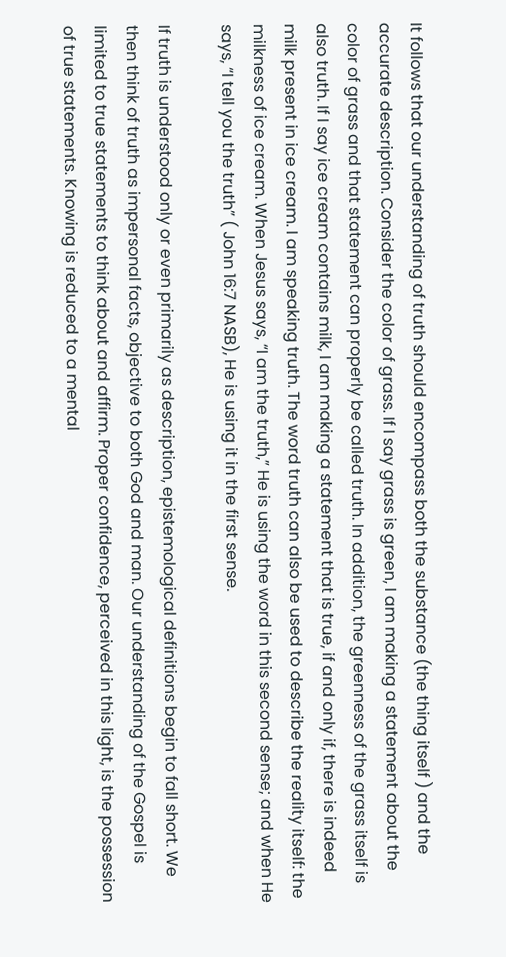It follows that our understanding of truth should encompass both the substance (the thing itself ) and the accurate description. Consider the color of grass. If I say grass is green, I am making a statement about the color of grass and that statement can properly be called truth. In addition, the greenness of the grass itself is also truth. If I say ice cream contains milk, I am making a statement that is true, if and only if, there is indeed milk present in ice cream. I am speaking truth. The word truth can also be used to describe the reality itself: the milkness of ice cream. When Jesus says, “I am the truth,” He is using the word in this second sense; and when He says, “I tell you the truth” ( John 16:7 NASB), He is using it in the first sense.

If truth is understood only or even primarily as description, epistemological definitions begin to fall short. We then think of truth as impersonal facts, objective to both God and man. Our understanding of the Gospel is limited to true statements to think about and affirm. Proper confidence, perceived in this light, is the possession of true statements. Knowing is reduced to a mental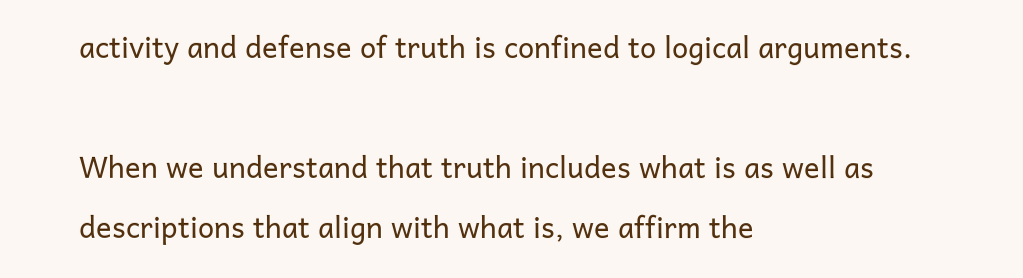activity and defense of truth is confined to logical arguments.

When we understand that truth includes what is as well as descriptions that align with what is, we affirm the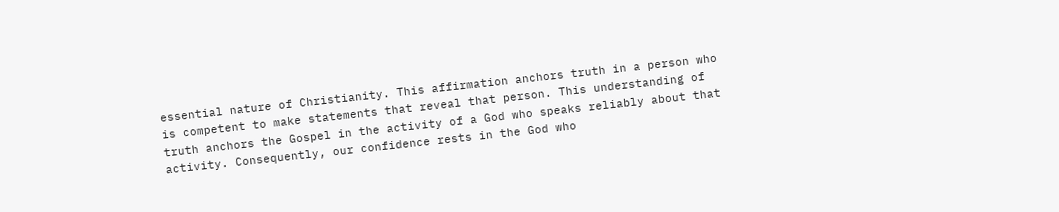essential nature of Christianity. This affirmation anchors truth in a person who is competent to make statements that reveal that person. This understanding of truth anchors the Gospel in the activity of a God who speaks reliably about that activity. Consequently, our confidence rests in the God who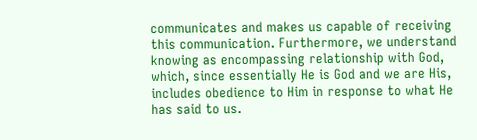communicates and makes us capable of receiving this communication. Furthermore, we understand knowing as encompassing relationship with God, which, since essentially He is God and we are His, includes obedience to Him in response to what He has said to us.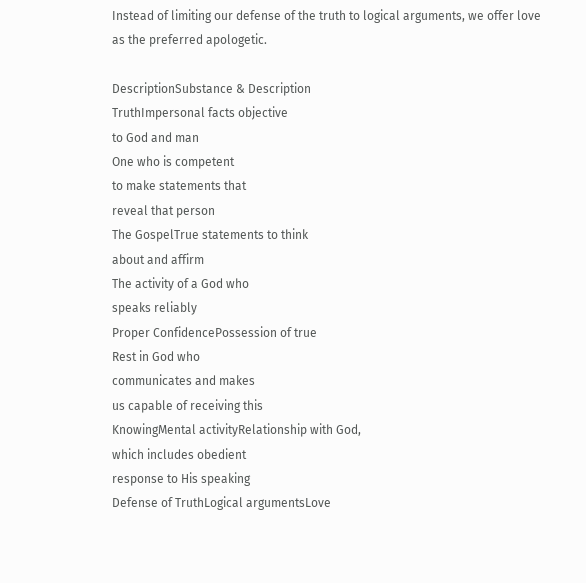Instead of limiting our defense of the truth to logical arguments, we offer love as the preferred apologetic.

DescriptionSubstance & Description
TruthImpersonal facts objective
to God and man
One who is competent
to make statements that
reveal that person
The GospelTrue statements to think
about and affirm
The activity of a God who
speaks reliably
Proper ConfidencePossession of true
Rest in God who
communicates and makes
us capable of receiving this
KnowingMental activityRelationship with God,
which includes obedient
response to His speaking
Defense of TruthLogical argumentsLove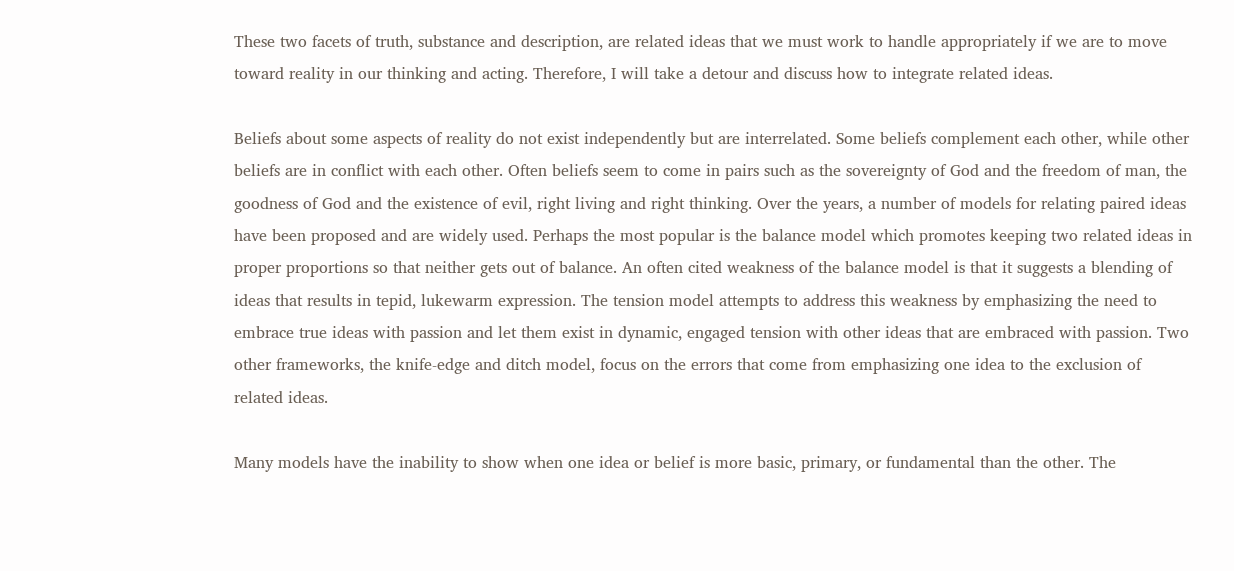These two facets of truth, substance and description, are related ideas that we must work to handle appropriately if we are to move toward reality in our thinking and acting. Therefore, I will take a detour and discuss how to integrate related ideas.

Beliefs about some aspects of reality do not exist independently but are interrelated. Some beliefs complement each other, while other beliefs are in conflict with each other. Often beliefs seem to come in pairs such as the sovereignty of God and the freedom of man, the goodness of God and the existence of evil, right living and right thinking. Over the years, a number of models for relating paired ideas have been proposed and are widely used. Perhaps the most popular is the balance model which promotes keeping two related ideas in proper proportions so that neither gets out of balance. An often cited weakness of the balance model is that it suggests a blending of ideas that results in tepid, lukewarm expression. The tension model attempts to address this weakness by emphasizing the need to embrace true ideas with passion and let them exist in dynamic, engaged tension with other ideas that are embraced with passion. Two other frameworks, the knife-edge and ditch model, focus on the errors that come from emphasizing one idea to the exclusion of related ideas.

Many models have the inability to show when one idea or belief is more basic, primary, or fundamental than the other. The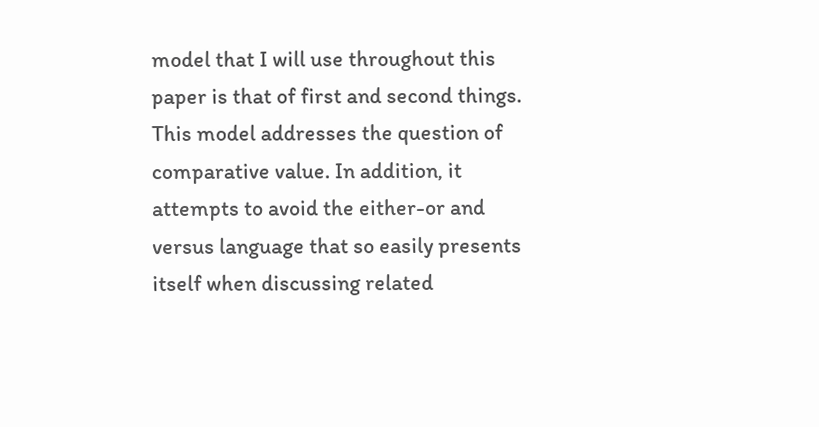model that I will use throughout this paper is that of first and second things. This model addresses the question of comparative value. In addition, it attempts to avoid the either-or and versus language that so easily presents itself when discussing related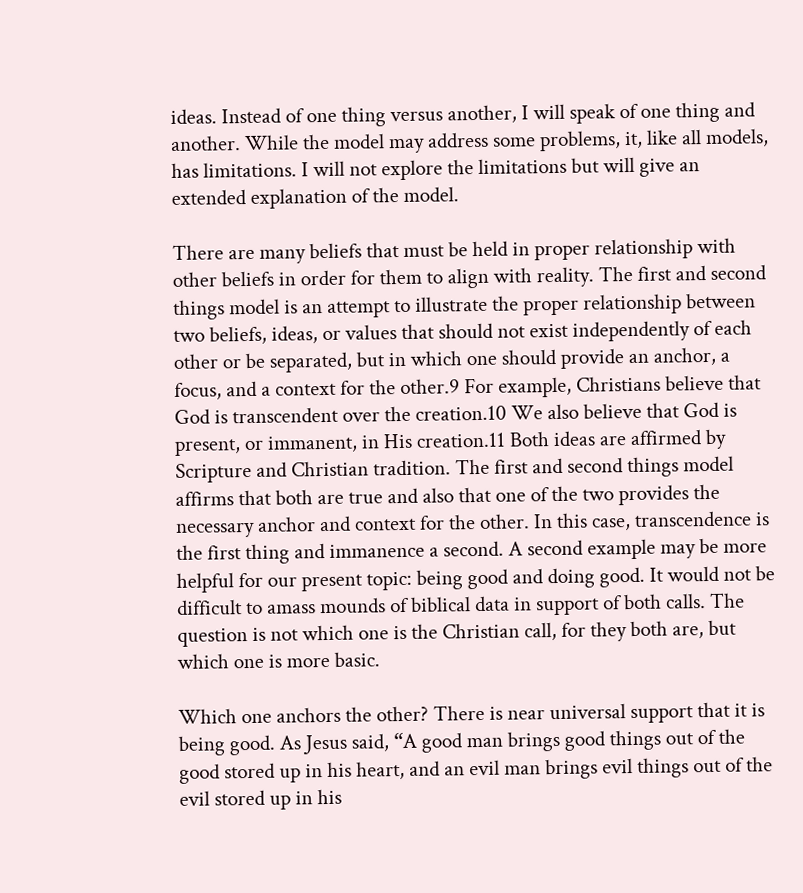ideas. Instead of one thing versus another, I will speak of one thing and another. While the model may address some problems, it, like all models, has limitations. I will not explore the limitations but will give an extended explanation of the model.

There are many beliefs that must be held in proper relationship with other beliefs in order for them to align with reality. The first and second things model is an attempt to illustrate the proper relationship between two beliefs, ideas, or values that should not exist independently of each other or be separated, but in which one should provide an anchor, a focus, and a context for the other.9 For example, Christians believe that God is transcendent over the creation.10 We also believe that God is present, or immanent, in His creation.11 Both ideas are affirmed by Scripture and Christian tradition. The first and second things model affirms that both are true and also that one of the two provides the necessary anchor and context for the other. In this case, transcendence is the first thing and immanence a second. A second example may be more helpful for our present topic: being good and doing good. It would not be difficult to amass mounds of biblical data in support of both calls. The question is not which one is the Christian call, for they both are, but which one is more basic.

Which one anchors the other? There is near universal support that it is being good. As Jesus said, “A good man brings good things out of the good stored up in his heart, and an evil man brings evil things out of the evil stored up in his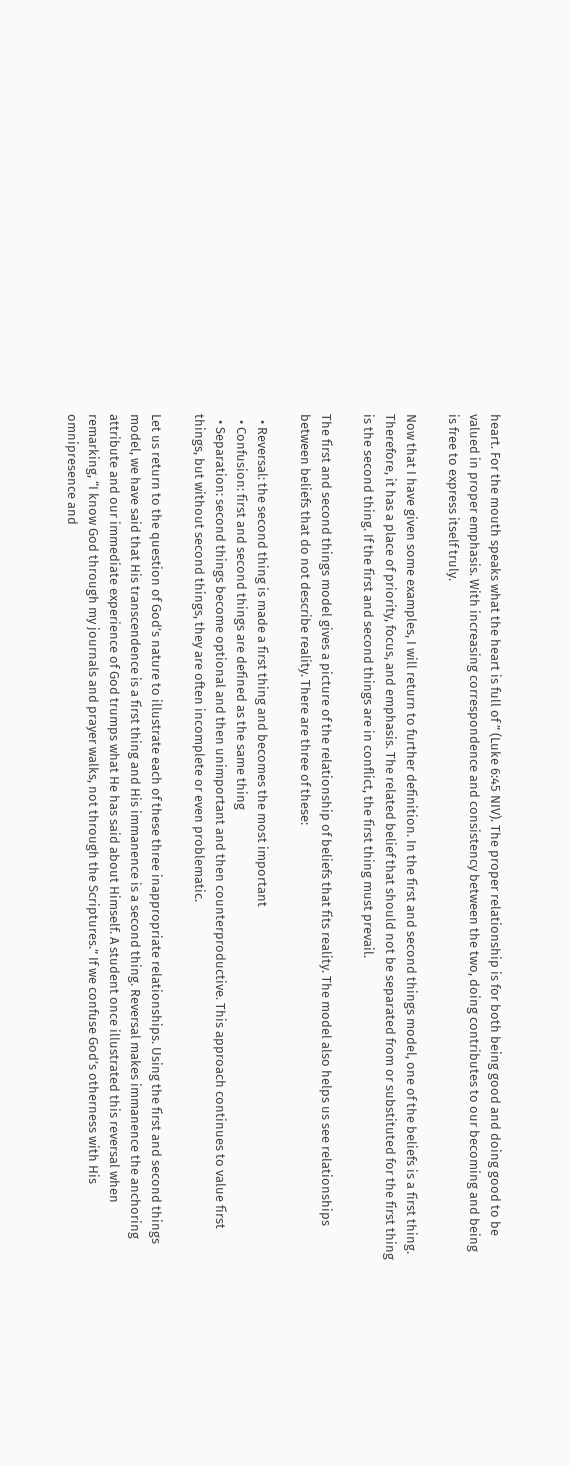heart. For the mouth speaks what the heart is full of ” (Luke 6:45 NIV). The proper relationship is for both being good and doing good to be valued in proper emphasis. With increasing correspondence and consistency between the two, doing contributes to our becoming and being is free to express itself truly.

Now that I have given some examples, I will return to further definition. In the first and second things model, one of the beliefs is a first thing. Therefore, it has a place of priority, focus, and emphasis. The related belief that should not be separated from or substituted for the first thing is the second thing. If the first and second things are in conflict, the first thing must prevail.

The first and second things model gives a picture of the relationship of beliefs that fits reality. The model also helps us see relationships between beliefs that do not describe reality. There are three of these:

  • Reversal: the second thing is made a first thing and becomes the most important
  • Confusion: first and second things are defined as the same thing
  • Separation: second things become optional and then unimportant and then counterproductive. This approach continues to value first things, but without second things, they are often incomplete or even problematic.

Let us return to the question of God’s nature to illustrate each of these three inappropriate relationships. Using the first and second things model, we have said that His transcendence is a first thing and His immanence is a second thing. Reversal makes immanence the anchoring attribute and our immediate experience of God trumps what He has said about Himself. A student once illustrated this reversal when remarking, “I know God through my journals and prayer walks, not through the Scriptures.” If we confuse God’s otherness with His omnipresence and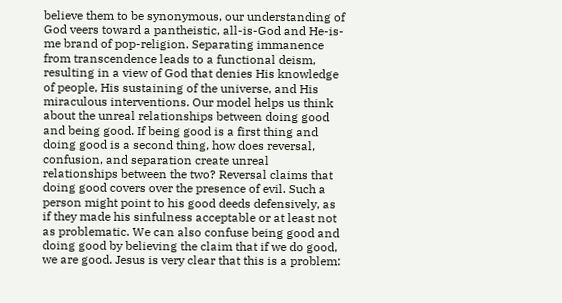believe them to be synonymous, our understanding of God veers toward a pantheistic, all-is-God and He-is-me brand of pop-religion. Separating immanence from transcendence leads to a functional deism, resulting in a view of God that denies His knowledge of people, His sustaining of the universe, and His miraculous interventions. Our model helps us think about the unreal relationships between doing good and being good. If being good is a first thing and doing good is a second thing, how does reversal, confusion, and separation create unreal relationships between the two? Reversal claims that doing good covers over the presence of evil. Such a person might point to his good deeds defensively, as if they made his sinfulness acceptable or at least not as problematic. We can also confuse being good and doing good by believing the claim that if we do good, we are good. Jesus is very clear that this is a problem: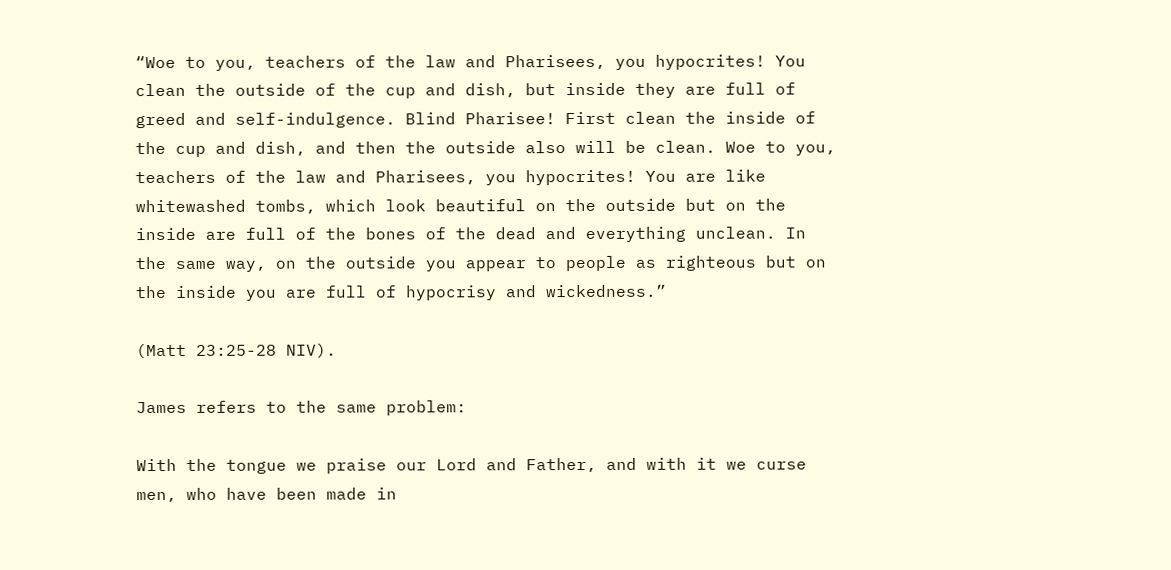“Woe to you, teachers of the law and Pharisees, you hypocrites! You clean the outside of the cup and dish, but inside they are full of greed and self-indulgence. Blind Pharisee! First clean the inside of the cup and dish, and then the outside also will be clean. Woe to you, teachers of the law and Pharisees, you hypocrites! You are like whitewashed tombs, which look beautiful on the outside but on the inside are full of the bones of the dead and everything unclean. In the same way, on the outside you appear to people as righteous but on the inside you are full of hypocrisy and wickedness.”

(Matt 23:25-28 NIV).

James refers to the same problem:

With the tongue we praise our Lord and Father, and with it we curse men, who have been made in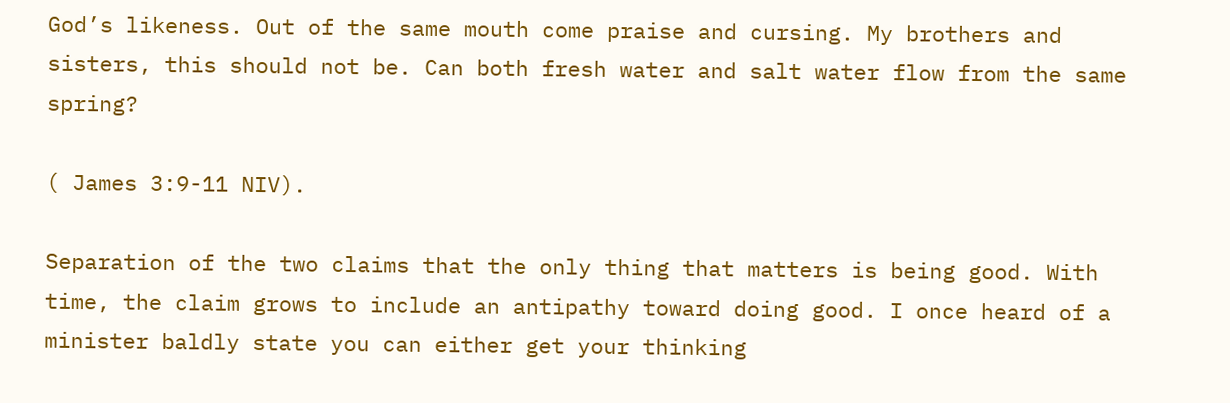God’s likeness. Out of the same mouth come praise and cursing. My brothers and sisters, this should not be. Can both fresh water and salt water flow from the same spring?

( James 3:9-11 NIV).

Separation of the two claims that the only thing that matters is being good. With time, the claim grows to include an antipathy toward doing good. I once heard of a minister baldly state you can either get your thinking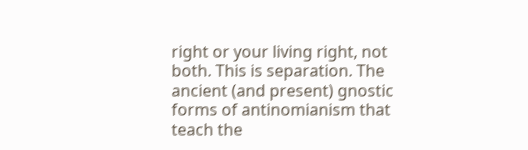right or your living right, not both. This is separation. The ancient (and present) gnostic forms of antinomianism that teach the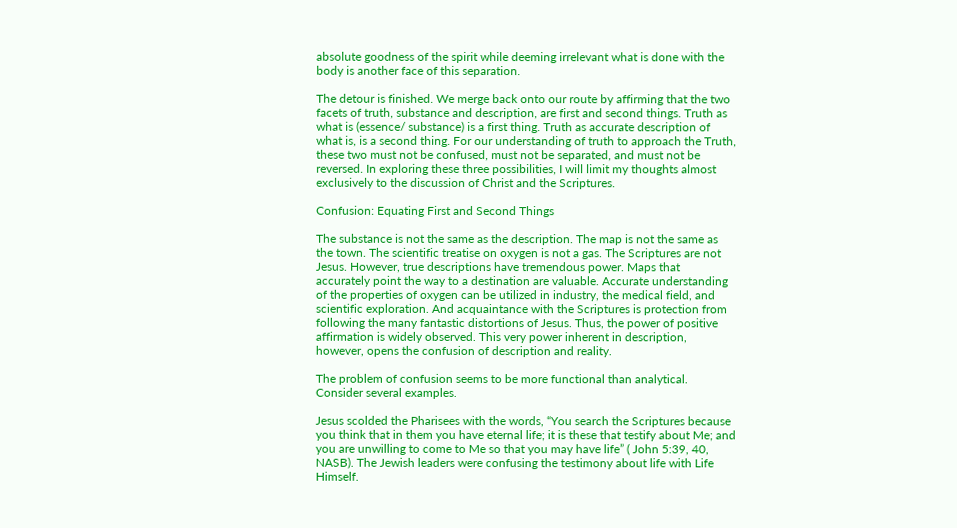absolute goodness of the spirit while deeming irrelevant what is done with the body is another face of this separation.

The detour is finished. We merge back onto our route by affirming that the two facets of truth, substance and description, are first and second things. Truth as what is (essence/ substance) is a first thing. Truth as accurate description of what is, is a second thing. For our understanding of truth to approach the Truth, these two must not be confused, must not be separated, and must not be reversed. In exploring these three possibilities, I will limit my thoughts almost exclusively to the discussion of Christ and the Scriptures.

Confusion: Equating First and Second Things

The substance is not the same as the description. The map is not the same as the town. The scientific treatise on oxygen is not a gas. The Scriptures are not Jesus. However, true descriptions have tremendous power. Maps that accurately point the way to a destination are valuable. Accurate understanding of the properties of oxygen can be utilized in industry, the medical field, and scientific exploration. And acquaintance with the Scriptures is protection from following the many fantastic distortions of Jesus. Thus, the power of positive affirmation is widely observed. This very power inherent in description, however, opens the confusion of description and reality.

The problem of confusion seems to be more functional than analytical. Consider several examples.

Jesus scolded the Pharisees with the words, “You search the Scriptures because you think that in them you have eternal life; it is these that testify about Me; and you are unwilling to come to Me so that you may have life” ( John 5:39, 40, NASB). The Jewish leaders were confusing the testimony about life with Life Himself.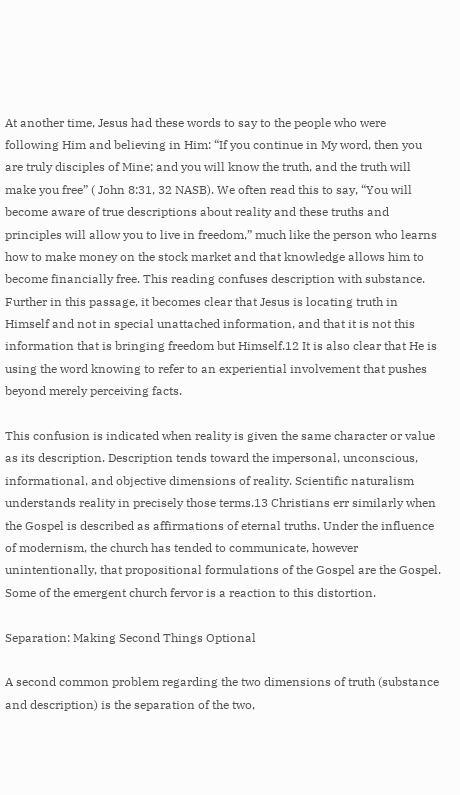At another time, Jesus had these words to say to the people who were following Him and believing in Him: “If you continue in My word, then you are truly disciples of Mine; and you will know the truth, and the truth will make you free” ( John 8:31, 32 NASB). We often read this to say, “You will become aware of true descriptions about reality and these truths and principles will allow you to live in freedom,” much like the person who learns how to make money on the stock market and that knowledge allows him to become financially free. This reading confuses description with substance. Further in this passage, it becomes clear that Jesus is locating truth in Himself and not in special unattached information, and that it is not this information that is bringing freedom but Himself.12 It is also clear that He is using the word knowing to refer to an experiential involvement that pushes beyond merely perceiving facts.

This confusion is indicated when reality is given the same character or value as its description. Description tends toward the impersonal, unconscious, informational, and objective dimensions of reality. Scientific naturalism understands reality in precisely those terms.13 Christians err similarly when the Gospel is described as affirmations of eternal truths. Under the influence of modernism, the church has tended to communicate, however unintentionally, that propositional formulations of the Gospel are the Gospel. Some of the emergent church fervor is a reaction to this distortion.

Separation: Making Second Things Optional

A second common problem regarding the two dimensions of truth (substance and description) is the separation of the two,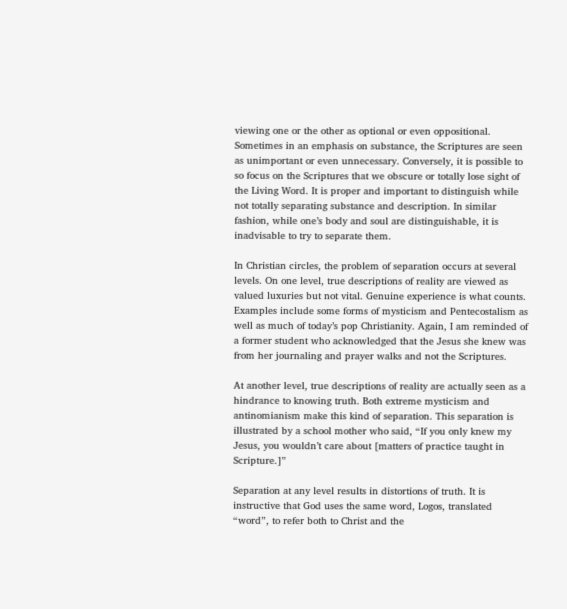viewing one or the other as optional or even oppositional. Sometimes in an emphasis on substance, the Scriptures are seen as unimportant or even unnecessary. Conversely, it is possible to so focus on the Scriptures that we obscure or totally lose sight of the Living Word. It is proper and important to distinguish while not totally separating substance and description. In similar fashion, while one’s body and soul are distinguishable, it is inadvisable to try to separate them.

In Christian circles, the problem of separation occurs at several levels. On one level, true descriptions of reality are viewed as valued luxuries but not vital. Genuine experience is what counts. Examples include some forms of mysticism and Pentecostalism as well as much of today’s pop Christianity. Again, I am reminded of a former student who acknowledged that the Jesus she knew was from her journaling and prayer walks and not the Scriptures.

At another level, true descriptions of reality are actually seen as a hindrance to knowing truth. Both extreme mysticism and antinomianism make this kind of separation. This separation is illustrated by a school mother who said, “If you only knew my Jesus, you wouldn’t care about [matters of practice taught in Scripture.]”

Separation at any level results in distortions of truth. It is instructive that God uses the same word, Logos, translated “word”, to refer both to Christ and the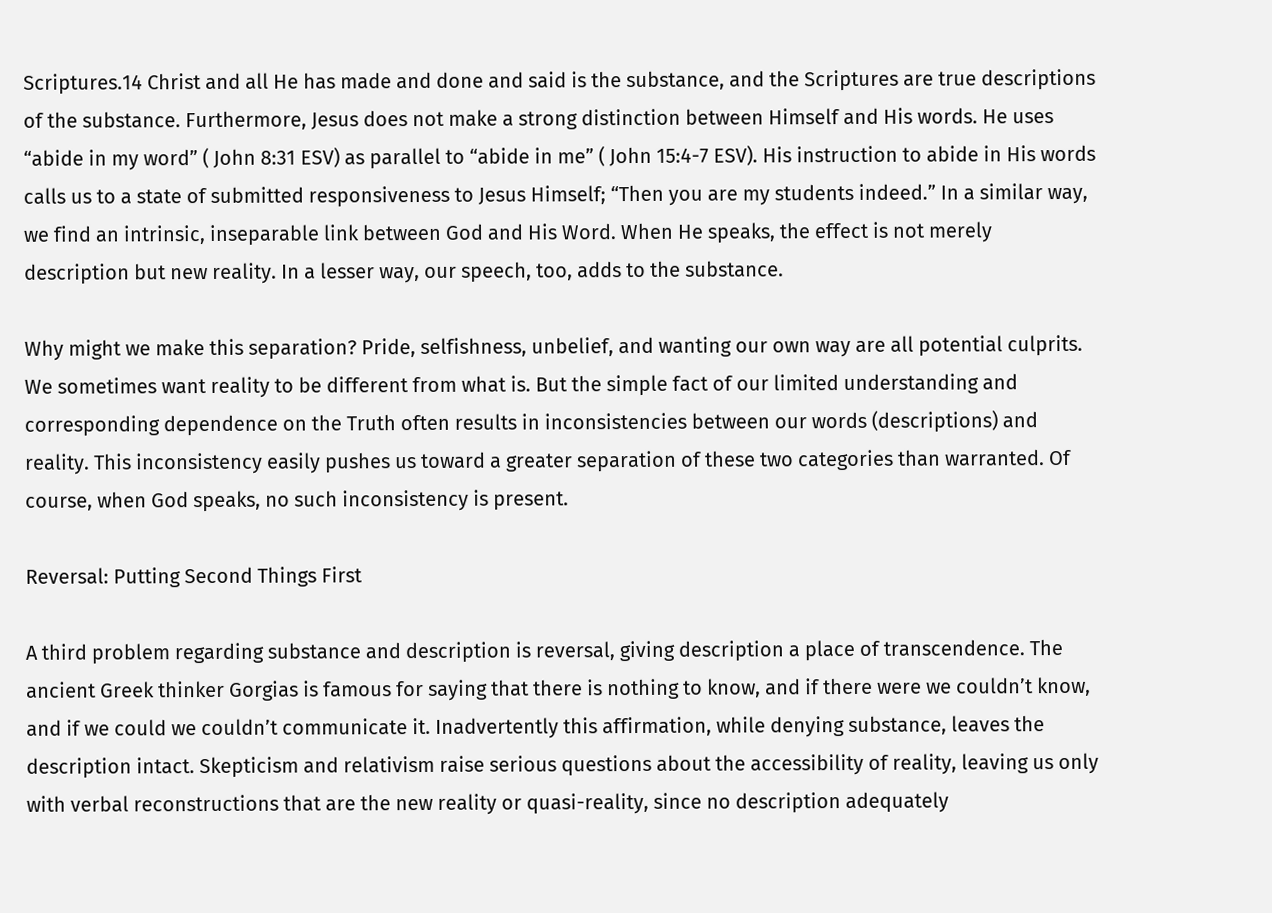Scriptures.14 Christ and all He has made and done and said is the substance, and the Scriptures are true descriptions of the substance. Furthermore, Jesus does not make a strong distinction between Himself and His words. He uses “abide in my word” ( John 8:31 ESV) as parallel to “abide in me” ( John 15:4-7 ESV). His instruction to abide in His words calls us to a state of submitted responsiveness to Jesus Himself; “Then you are my students indeed.” In a similar way, we find an intrinsic, inseparable link between God and His Word. When He speaks, the effect is not merely description but new reality. In a lesser way, our speech, too, adds to the substance.

Why might we make this separation? Pride, selfishness, unbelief, and wanting our own way are all potential culprits. We sometimes want reality to be different from what is. But the simple fact of our limited understanding and corresponding dependence on the Truth often results in inconsistencies between our words (descriptions) and reality. This inconsistency easily pushes us toward a greater separation of these two categories than warranted. Of course, when God speaks, no such inconsistency is present.

Reversal: Putting Second Things First

A third problem regarding substance and description is reversal, giving description a place of transcendence. The ancient Greek thinker Gorgias is famous for saying that there is nothing to know, and if there were we couldn’t know, and if we could we couldn’t communicate it. Inadvertently this affirmation, while denying substance, leaves the description intact. Skepticism and relativism raise serious questions about the accessibility of reality, leaving us only with verbal reconstructions that are the new reality or quasi-reality, since no description adequately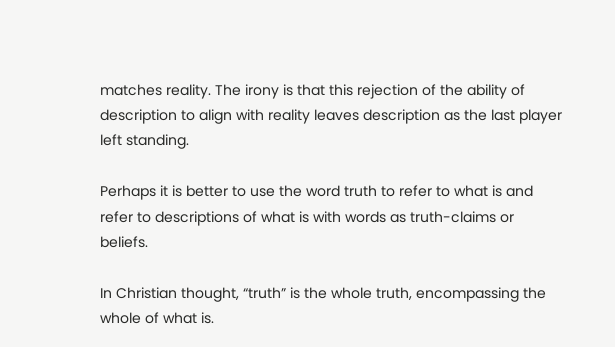matches reality. The irony is that this rejection of the ability of description to align with reality leaves description as the last player left standing.

Perhaps it is better to use the word truth to refer to what is and refer to descriptions of what is with words as truth-claims or beliefs.

In Christian thought, “truth” is the whole truth, encompassing the whole of what is.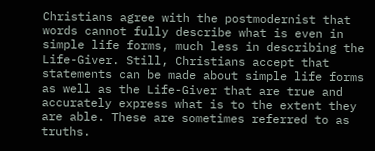Christians agree with the postmodernist that words cannot fully describe what is even in simple life forms, much less in describing the Life-Giver. Still, Christians accept that statements can be made about simple life forms as well as the Life-Giver that are true and accurately express what is to the extent they are able. These are sometimes referred to as truths.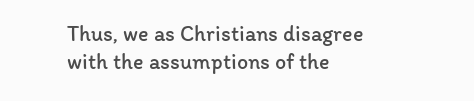Thus, we as Christians disagree with the assumptions of the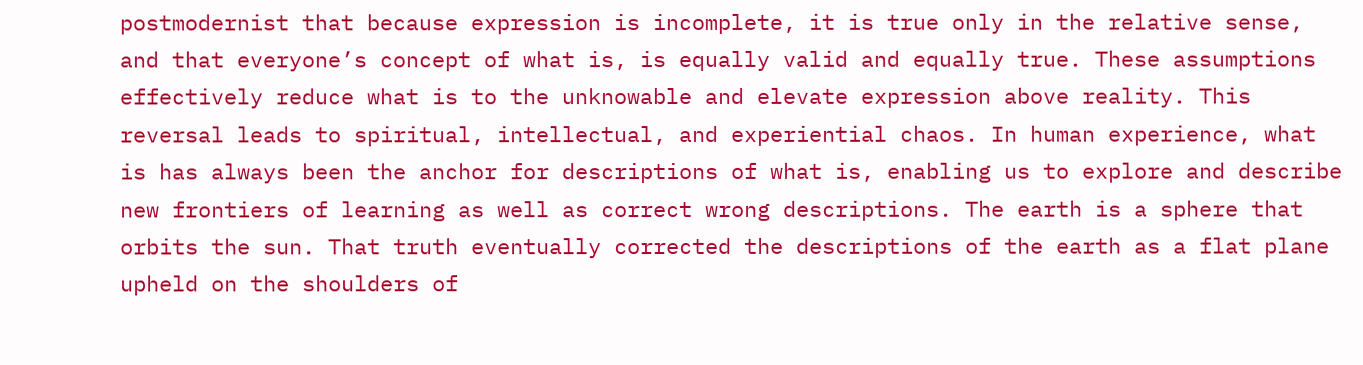postmodernist that because expression is incomplete, it is true only in the relative sense, and that everyone’s concept of what is, is equally valid and equally true. These assumptions effectively reduce what is to the unknowable and elevate expression above reality. This reversal leads to spiritual, intellectual, and experiential chaos. In human experience, what is has always been the anchor for descriptions of what is, enabling us to explore and describe new frontiers of learning as well as correct wrong descriptions. The earth is a sphere that orbits the sun. That truth eventually corrected the descriptions of the earth as a flat plane upheld on the shoulders of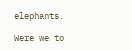elephants.

Were we to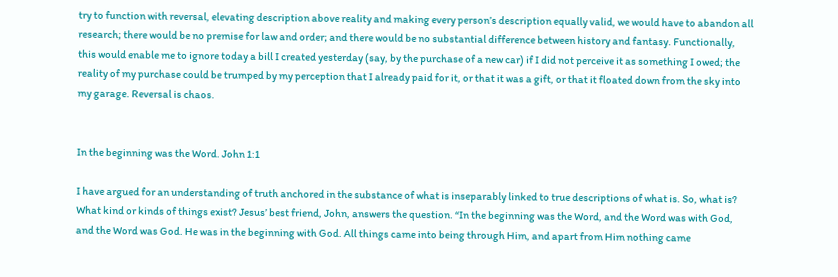try to function with reversal, elevating description above reality and making every person’s description equally valid, we would have to abandon all research; there would be no premise for law and order; and there would be no substantial difference between history and fantasy. Functionally, this would enable me to ignore today a bill I created yesterday (say, by the purchase of a new car) if I did not perceive it as something I owed; the reality of my purchase could be trumped by my perception that I already paid for it, or that it was a gift, or that it floated down from the sky into my garage. Reversal is chaos.


In the beginning was the Word. John 1:1

I have argued for an understanding of truth anchored in the substance of what is inseparably linked to true descriptions of what is. So, what is? What kind or kinds of things exist? Jesus’ best friend, John, answers the question. “In the beginning was the Word, and the Word was with God, and the Word was God. He was in the beginning with God. All things came into being through Him, and apart from Him nothing came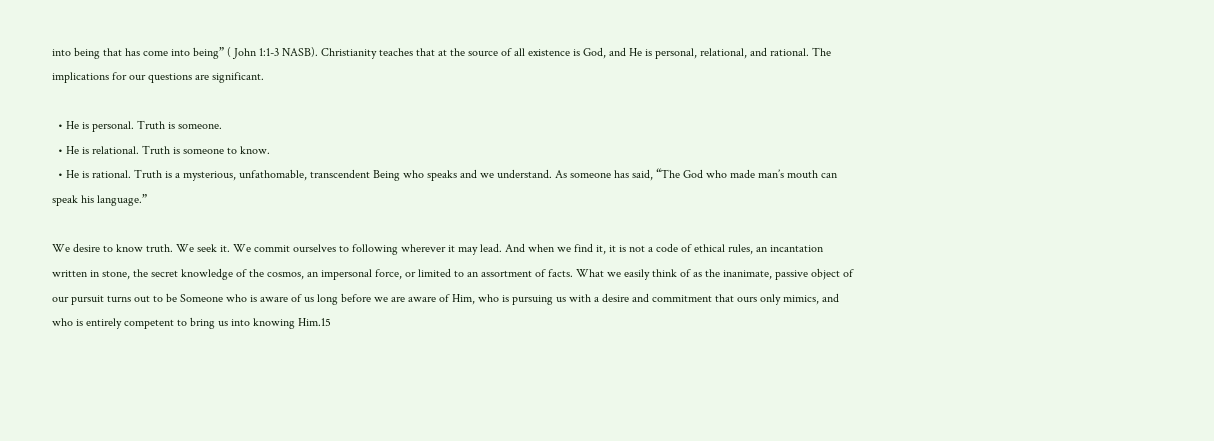into being that has come into being” ( John 1:1-3 NASB). Christianity teaches that at the source of all existence is God, and He is personal, relational, and rational. The implications for our questions are significant.

  • He is personal. Truth is someone.
  • He is relational. Truth is someone to know.
  • He is rational. Truth is a mysterious, unfathomable, transcendent Being who speaks and we understand. As someone has said, “The God who made man’s mouth can speak his language.”

We desire to know truth. We seek it. We commit ourselves to following wherever it may lead. And when we find it, it is not a code of ethical rules, an incantation written in stone, the secret knowledge of the cosmos, an impersonal force, or limited to an assortment of facts. What we easily think of as the inanimate, passive object of our pursuit turns out to be Someone who is aware of us long before we are aware of Him, who is pursuing us with a desire and commitment that ours only mimics, and who is entirely competent to bring us into knowing Him.15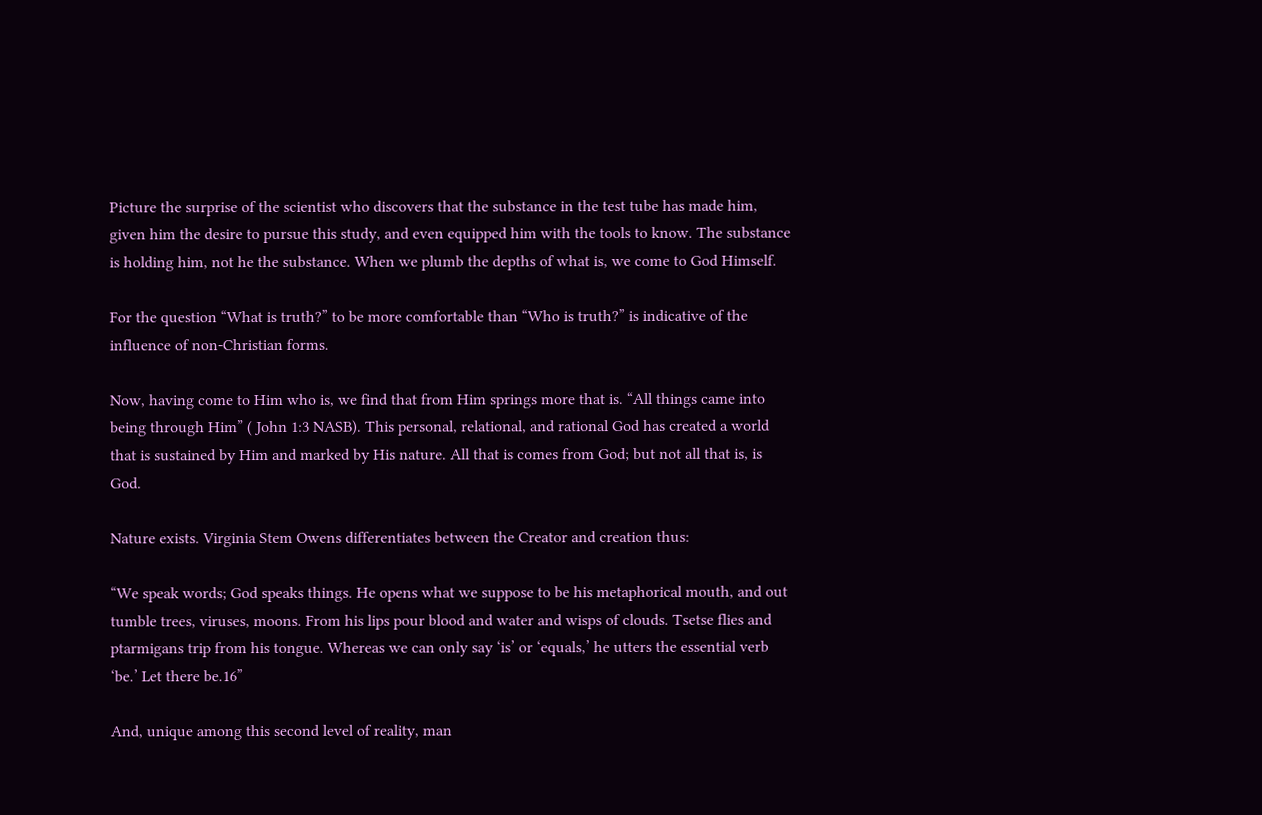Picture the surprise of the scientist who discovers that the substance in the test tube has made him, given him the desire to pursue this study, and even equipped him with the tools to know. The substance is holding him, not he the substance. When we plumb the depths of what is, we come to God Himself.

For the question “What is truth?” to be more comfortable than “Who is truth?” is indicative of the influence of non-Christian forms.

Now, having come to Him who is, we find that from Him springs more that is. “All things came into being through Him” ( John 1:3 NASB). This personal, relational, and rational God has created a world that is sustained by Him and marked by His nature. All that is comes from God; but not all that is, is God.

Nature exists. Virginia Stem Owens differentiates between the Creator and creation thus:

“We speak words; God speaks things. He opens what we suppose to be his metaphorical mouth, and out tumble trees, viruses, moons. From his lips pour blood and water and wisps of clouds. Tsetse flies and ptarmigans trip from his tongue. Whereas we can only say ‘is’ or ‘equals,’ he utters the essential verb ‘be.’ Let there be.16”

And, unique among this second level of reality, man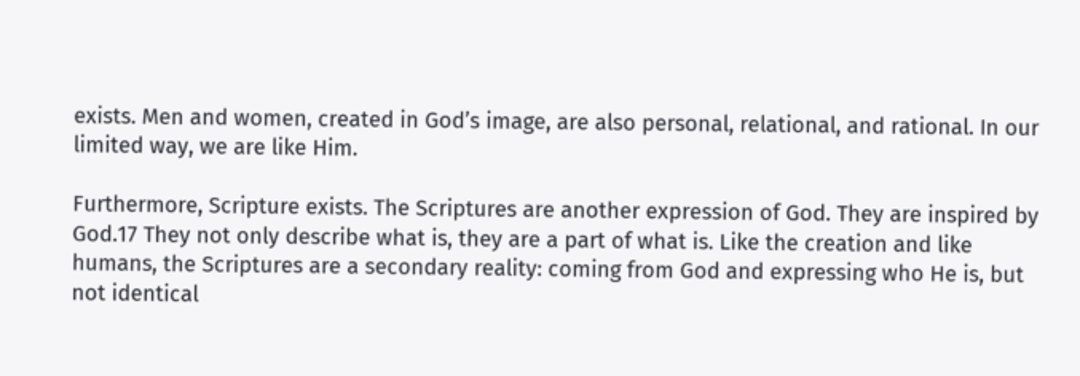exists. Men and women, created in God’s image, are also personal, relational, and rational. In our limited way, we are like Him.

Furthermore, Scripture exists. The Scriptures are another expression of God. They are inspired by God.17 They not only describe what is, they are a part of what is. Like the creation and like humans, the Scriptures are a secondary reality: coming from God and expressing who He is, but not identical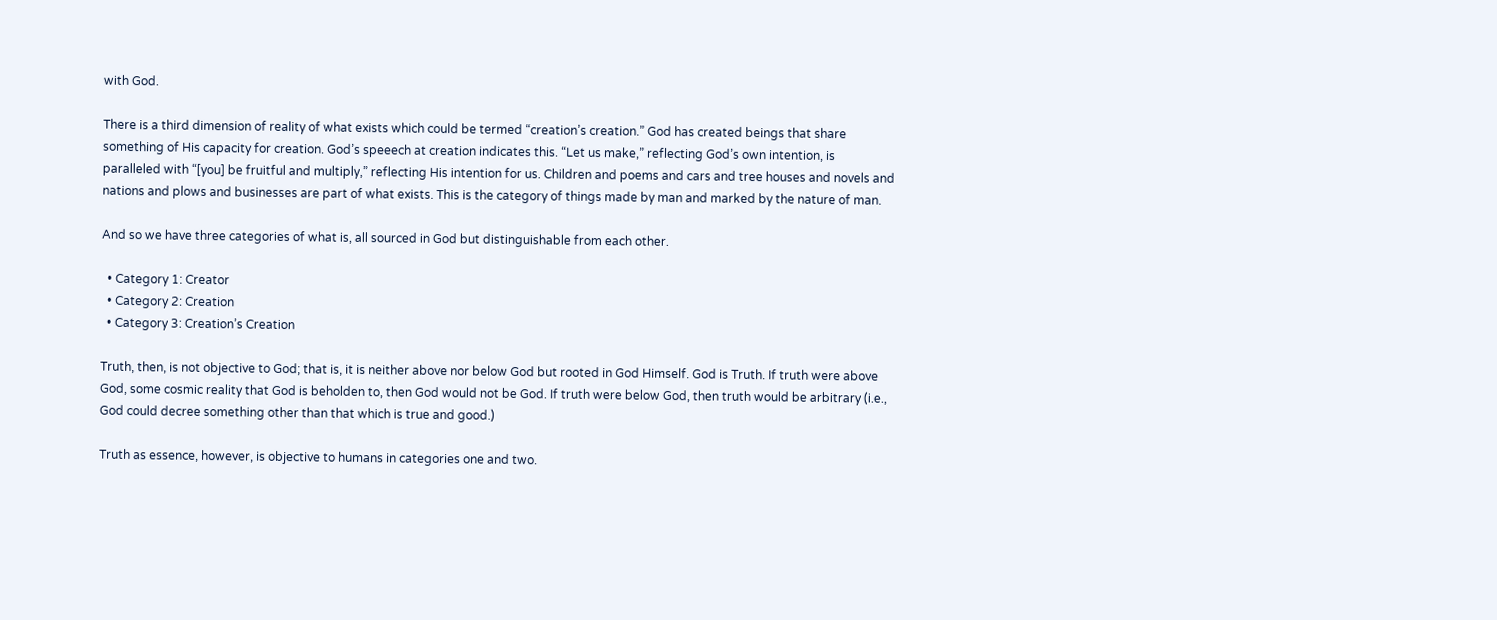with God.

There is a third dimension of reality of what exists which could be termed “creation’s creation.” God has created beings that share something of His capacity for creation. God’s speeech at creation indicates this. “Let us make,” reflecting God’s own intention, is paralleled with “[you] be fruitful and multiply,” reflecting His intention for us. Children and poems and cars and tree houses and novels and nations and plows and businesses are part of what exists. This is the category of things made by man and marked by the nature of man.

And so we have three categories of what is, all sourced in God but distinguishable from each other.

  • Category 1: Creator
  • Category 2: Creation
  • Category 3: Creation’s Creation

Truth, then, is not objective to God; that is, it is neither above nor below God but rooted in God Himself. God is Truth. If truth were above God, some cosmic reality that God is beholden to, then God would not be God. If truth were below God, then truth would be arbitrary (i.e., God could decree something other than that which is true and good.)

Truth as essence, however, is objective to humans in categories one and two.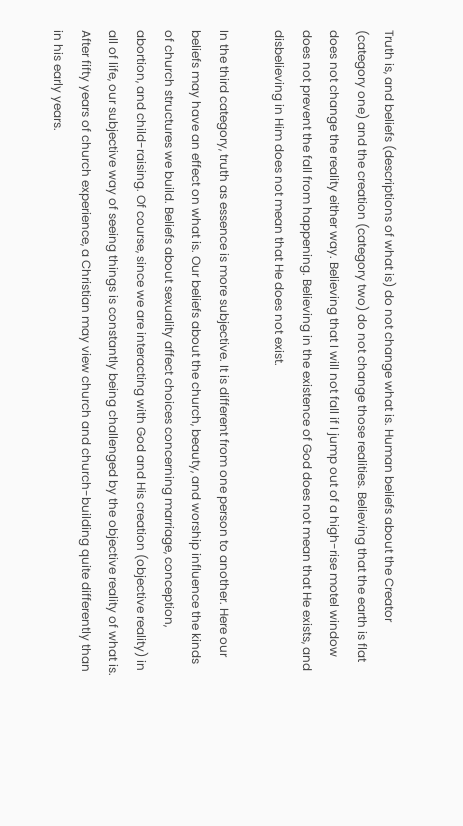Truth is, and beliefs (descriptions of what is) do not change what is. Human beliefs about the Creator (category one) and the creation (category two) do not change those realities. Believing that the earth is flat does not change the reality either way. Believing that I will not fall if I jump out of a high-rise motel window does not prevent the fall from happening. Believing in the existence of God does not mean that He exists, and disbelieving in Him does not mean that He does not exist.

In the third category, truth as essence is more subjective. It is different from one person to another. Here our beliefs may have an effect on what is. Our beliefs about the church, beauty, and worship influence the kinds of church structures we build. Beliefs about sexuality affect choices concerning marriage, conception, abortion, and child-raising. Of course, since we are interacting with God and His creation (objective reality) in all of life, our subjective way of seeing things is constantly being challenged by the objective reality of what is. After fifty years of church experience, a Christian may view church and church-building quite differently than in his early years.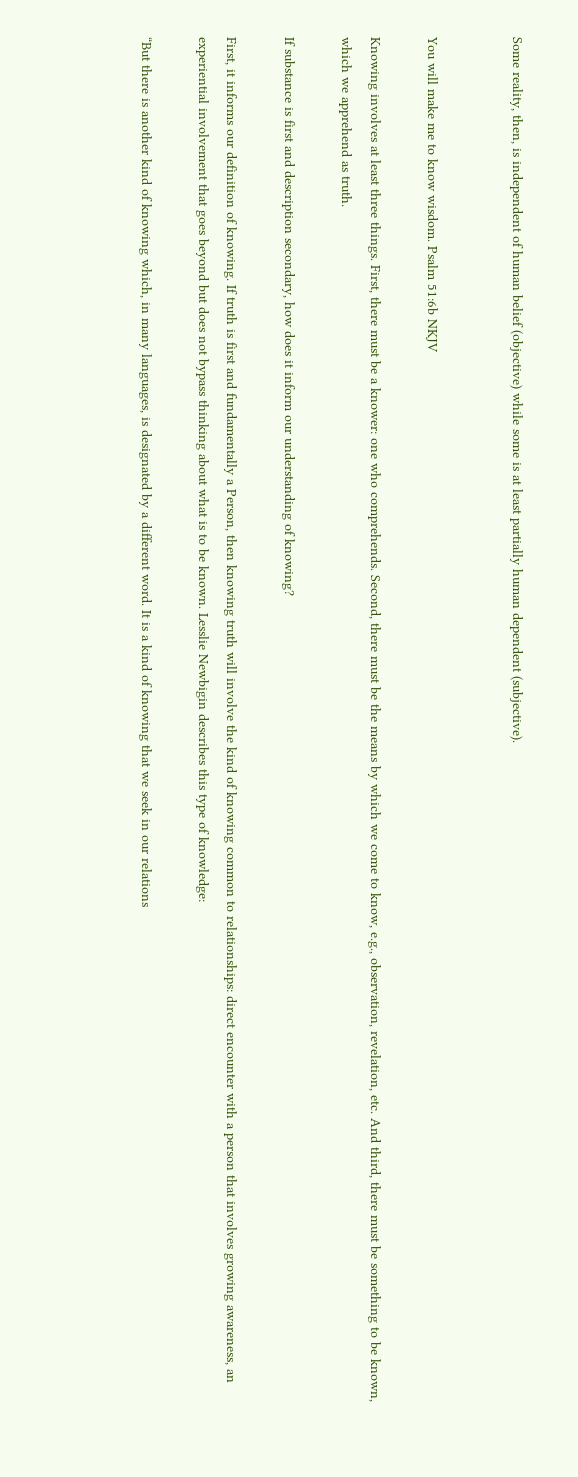Some reality, then, is independent of human belief (objective) while some is at least partially human dependent (subjective).


You will make me to know wisdom. Psalm 51:6b NKJV

Knowing involves at least three things. First, there must be a knower: one who comprehends. Second, there must be the means by which we come to know, e.g., observation, revelation, etc. And third, there must be something to be known, which we apprehend as truth.

If substance is first and description secondary, how does it inform our understanding of knowing?

First, it informs our definition of knowing. If truth is first and fundamentally a Person, then knowing truth will involve the kind of knowing common to relationships: direct encounter with a person that involves growing awareness, an experiential involvement that goes beyond but does not bypass thinking about what is to be known. Lesslie Newbigin describes this type of knowledge:

“But there is another kind of knowing which, in many languages, is designated by a different word. It is a kind of knowing that we seek in our relations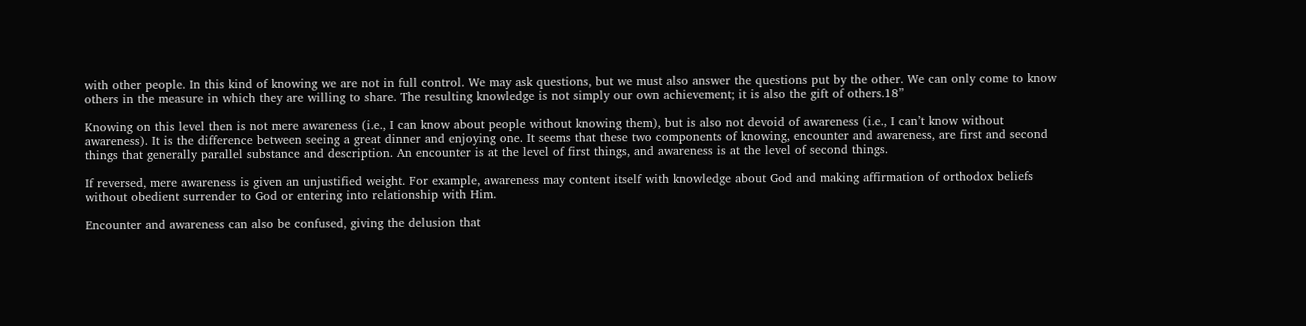with other people. In this kind of knowing we are not in full control. We may ask questions, but we must also answer the questions put by the other. We can only come to know others in the measure in which they are willing to share. The resulting knowledge is not simply our own achievement; it is also the gift of others.18”

Knowing on this level then is not mere awareness (i.e., I can know about people without knowing them), but is also not devoid of awareness (i.e., I can’t know without awareness). It is the difference between seeing a great dinner and enjoying one. It seems that these two components of knowing, encounter and awareness, are first and second things that generally parallel substance and description. An encounter is at the level of first things, and awareness is at the level of second things.

If reversed, mere awareness is given an unjustified weight. For example, awareness may content itself with knowledge about God and making affirmation of orthodox beliefs without obedient surrender to God or entering into relationship with Him.

Encounter and awareness can also be confused, giving the delusion that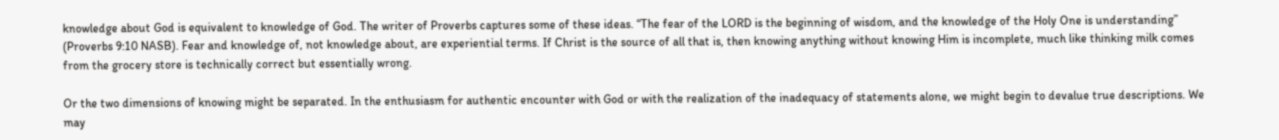knowledge about God is equivalent to knowledge of God. The writer of Proverbs captures some of these ideas. “The fear of the LORD is the beginning of wisdom, and the knowledge of the Holy One is understanding” (Proverbs 9:10 NASB). Fear and knowledge of, not knowledge about, are experiential terms. If Christ is the source of all that is, then knowing anything without knowing Him is incomplete, much like thinking milk comes from the grocery store is technically correct but essentially wrong.

Or the two dimensions of knowing might be separated. In the enthusiasm for authentic encounter with God or with the realization of the inadequacy of statements alone, we might begin to devalue true descriptions. We may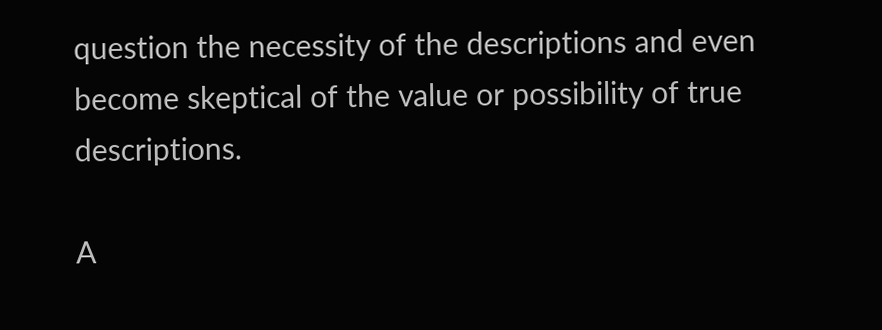question the necessity of the descriptions and even become skeptical of the value or possibility of true descriptions.

A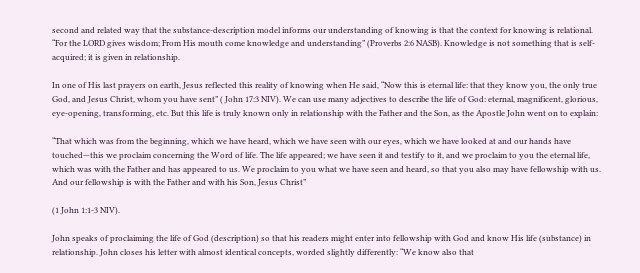second and related way that the substance-description model informs our understanding of knowing is that the context for knowing is relational. “For the LORD gives wisdom; From His mouth come knowledge and understanding” (Proverbs 2:6 NASB). Knowledge is not something that is self-acquired; it is given in relationship.

In one of His last prayers on earth, Jesus reflected this reality of knowing when He said, “Now this is eternal life: that they know you, the only true God, and Jesus Christ, whom you have sent” ( John 17:3 NIV). We can use many adjectives to describe the life of God: eternal, magnificent, glorious, eye-opening, transforming, etc. But this life is truly known only in relationship with the Father and the Son, as the Apostle John went on to explain:

“That which was from the beginning, which we have heard, which we have seen with our eyes, which we have looked at and our hands have touched—this we proclaim concerning the Word of life. The life appeared; we have seen it and testify to it, and we proclaim to you the eternal life, which was with the Father and has appeared to us. We proclaim to you what we have seen and heard, so that you also may have fellowship with us. And our fellowship is with the Father and with his Son, Jesus Christ”

(1 John 1:1-3 NIV).

John speaks of proclaiming the life of God (description) so that his readers might enter into fellowship with God and know His life (substance) in relationship. John closes his letter with almost identical concepts, worded slightly differently: “We know also that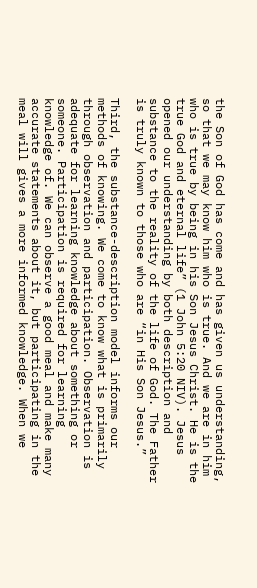the Son of God has come and has given us understanding, so that we may know him who is true. And we are in him who is true by being in his Son Jesus Christ. He is the true God and eternal life” (1 John 5:20 NIV). Jesus opened our understanding by both description and substance to the reality of the life of God. The Father is truly known to those who are “in His Son Jesus.”

Third, the substance-description model informs our methods of knowing. We come to know what is primarily through observation and participation. Observation is adequate for learning knowledge about something or someone. Participation is required for learning knowledge of. We can observe a good meal and make many accurate statements about it, but participating in the meal will gives a more informed knowledge. When we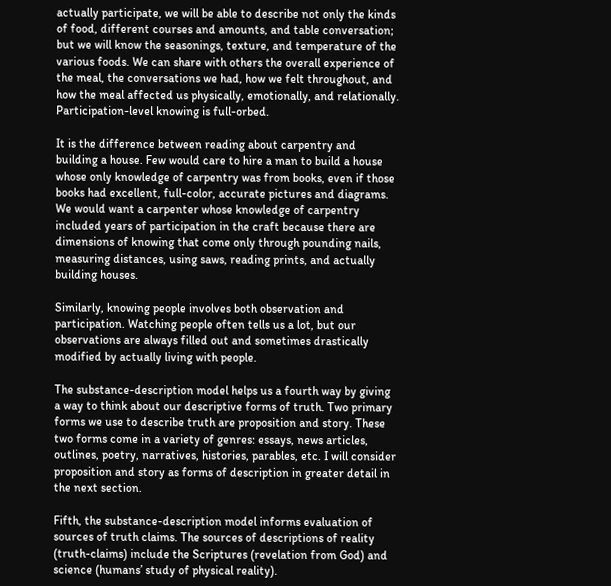actually participate, we will be able to describe not only the kinds of food, different courses and amounts, and table conversation; but we will know the seasonings, texture, and temperature of the various foods. We can share with others the overall experience of the meal, the conversations we had, how we felt throughout, and how the meal affected us physically, emotionally, and relationally. Participation-level knowing is full-orbed.

It is the difference between reading about carpentry and building a house. Few would care to hire a man to build a house whose only knowledge of carpentry was from books, even if those books had excellent, full-color, accurate pictures and diagrams. We would want a carpenter whose knowledge of carpentry included years of participation in the craft because there are dimensions of knowing that come only through pounding nails, measuring distances, using saws, reading prints, and actually building houses.

Similarly, knowing people involves both observation and participation. Watching people often tells us a lot, but our observations are always filled out and sometimes drastically modified by actually living with people.

The substance-description model helps us a fourth way by giving a way to think about our descriptive forms of truth. Two primary forms we use to describe truth are proposition and story. These two forms come in a variety of genres: essays, news articles, outlines, poetry, narratives, histories, parables, etc. I will consider proposition and story as forms of description in greater detail in the next section.

Fifth, the substance-description model informs evaluation of sources of truth claims. The sources of descriptions of reality (truth-claims) include the Scriptures (revelation from God) and science (humans’ study of physical reality).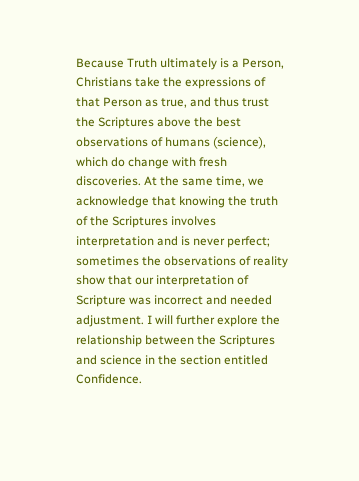Because Truth ultimately is a Person, Christians take the expressions of that Person as true, and thus trust the Scriptures above the best observations of humans (science), which do change with fresh discoveries. At the same time, we acknowledge that knowing the truth of the Scriptures involves interpretation and is never perfect; sometimes the observations of reality show that our interpretation of Scripture was incorrect and needed adjustment. I will further explore the relationship between the Scriptures and science in the section entitled Confidence.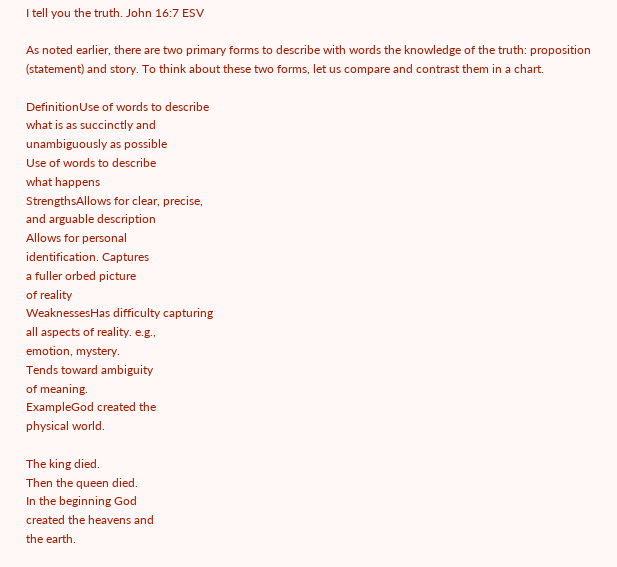I tell you the truth. John 16:7 ESV

As noted earlier, there are two primary forms to describe with words the knowledge of the truth: proposition (statement) and story. To think about these two forms, let us compare and contrast them in a chart.

DefinitionUse of words to describe
what is as succinctly and
unambiguously as possible
Use of words to describe
what happens
StrengthsAllows for clear, precise,
and arguable description
Allows for personal
identification. Captures
a fuller orbed picture
of reality
WeaknessesHas difficulty capturing
all aspects of reality. e.g.,
emotion, mystery.
Tends toward ambiguity
of meaning.
ExampleGod created the
physical world.

The king died.
Then the queen died.
In the beginning God
created the heavens and
the earth.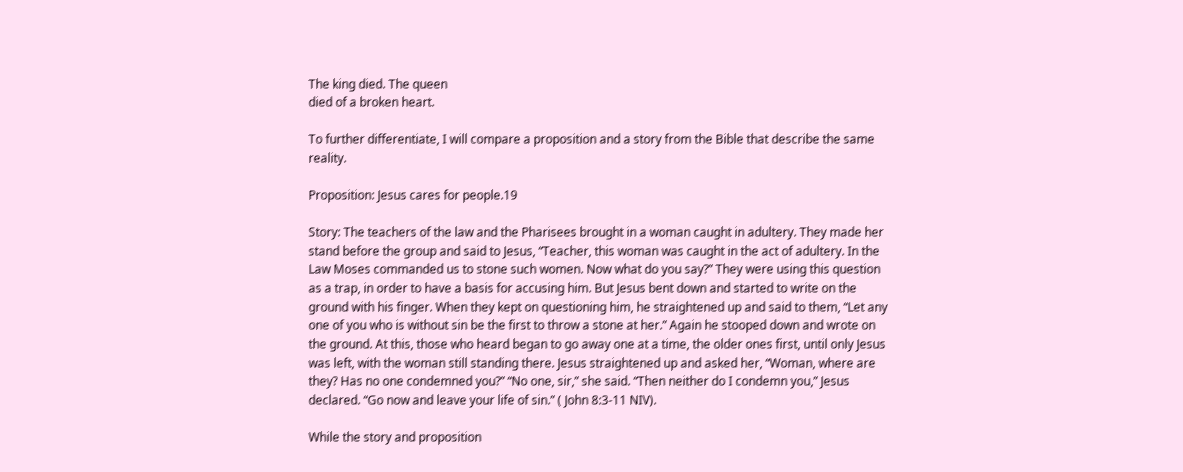The king died. The queen
died of a broken heart.

To further differentiate, I will compare a proposition and a story from the Bible that describe the same reality.

Proposition: Jesus cares for people.19

Story: The teachers of the law and the Pharisees brought in a woman caught in adultery. They made her stand before the group and said to Jesus, “Teacher, this woman was caught in the act of adultery. In the Law Moses commanded us to stone such women. Now what do you say?” They were using this question as a trap, in order to have a basis for accusing him. But Jesus bent down and started to write on the ground with his finger. When they kept on questioning him, he straightened up and said to them, “Let any one of you who is without sin be the first to throw a stone at her.” Again he stooped down and wrote on the ground. At this, those who heard began to go away one at a time, the older ones first, until only Jesus was left, with the woman still standing there. Jesus straightened up and asked her, “Woman, where are they? Has no one condemned you?” “No one, sir,” she said. “Then neither do I condemn you,” Jesus declared. “Go now and leave your life of sin.” ( John 8:3-11 NIV).

While the story and proposition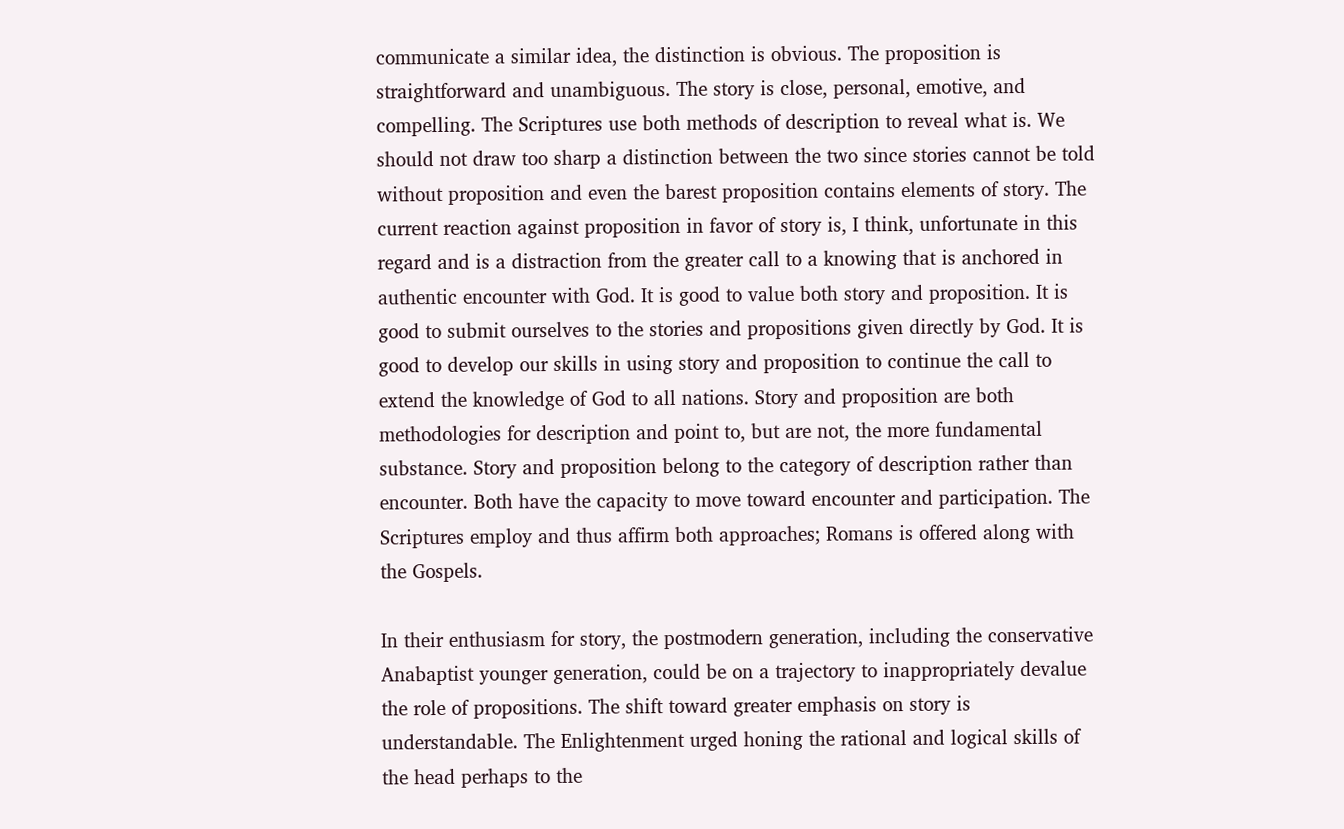communicate a similar idea, the distinction is obvious. The proposition is straightforward and unambiguous. The story is close, personal, emotive, and compelling. The Scriptures use both methods of description to reveal what is. We should not draw too sharp a distinction between the two since stories cannot be told without proposition and even the barest proposition contains elements of story. The current reaction against proposition in favor of story is, I think, unfortunate in this regard and is a distraction from the greater call to a knowing that is anchored in authentic encounter with God. It is good to value both story and proposition. It is good to submit ourselves to the stories and propositions given directly by God. It is good to develop our skills in using story and proposition to continue the call to extend the knowledge of God to all nations. Story and proposition are both methodologies for description and point to, but are not, the more fundamental substance. Story and proposition belong to the category of description rather than encounter. Both have the capacity to move toward encounter and participation. The Scriptures employ and thus affirm both approaches; Romans is offered along with the Gospels.

In their enthusiasm for story, the postmodern generation, including the conservative Anabaptist younger generation, could be on a trajectory to inappropriately devalue the role of propositions. The shift toward greater emphasis on story is understandable. The Enlightenment urged honing the rational and logical skills of the head perhaps to the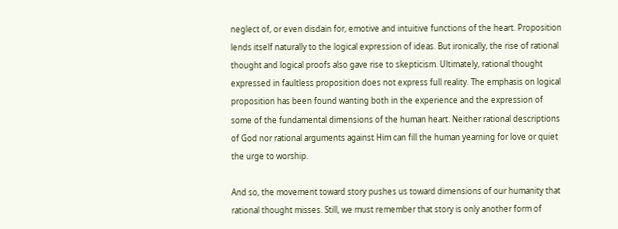neglect of, or even disdain for, emotive and intuitive functions of the heart. Proposition lends itself naturally to the logical expression of ideas. But ironically, the rise of rational thought and logical proofs also gave rise to skepticism. Ultimately, rational thought expressed in faultless proposition does not express full reality. The emphasis on logical proposition has been found wanting both in the experience and the expression of some of the fundamental dimensions of the human heart. Neither rational descriptions of God nor rational arguments against Him can fill the human yearning for love or quiet the urge to worship.

And so, the movement toward story pushes us toward dimensions of our humanity that rational thought misses. Still, we must remember that story is only another form of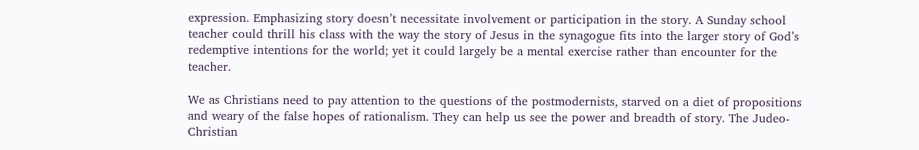expression. Emphasizing story doesn’t necessitate involvement or participation in the story. A Sunday school teacher could thrill his class with the way the story of Jesus in the synagogue fits into the larger story of God’s redemptive intentions for the world; yet it could largely be a mental exercise rather than encounter for the teacher.

We as Christians need to pay attention to the questions of the postmodernists, starved on a diet of propositions and weary of the false hopes of rationalism. They can help us see the power and breadth of story. The Judeo-Christian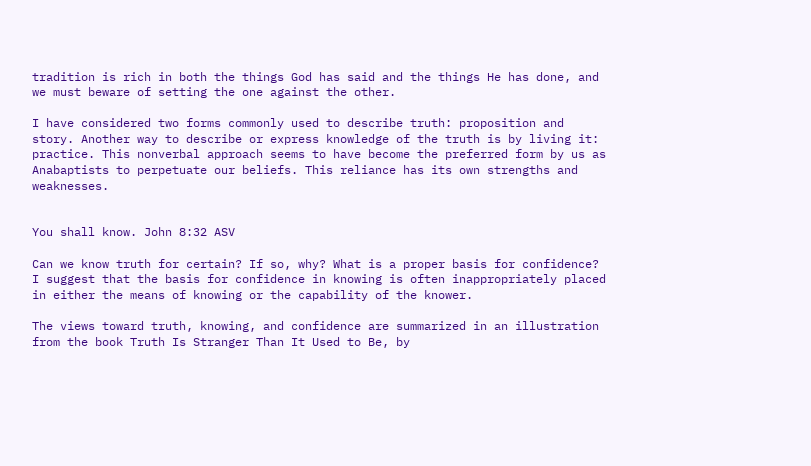tradition is rich in both the things God has said and the things He has done, and we must beware of setting the one against the other.

I have considered two forms commonly used to describe truth: proposition and story. Another way to describe or express knowledge of the truth is by living it: practice. This nonverbal approach seems to have become the preferred form by us as Anabaptists to perpetuate our beliefs. This reliance has its own strengths and weaknesses.


You shall know. John 8:32 ASV

Can we know truth for certain? If so, why? What is a proper basis for confidence? I suggest that the basis for confidence in knowing is often inappropriately placed in either the means of knowing or the capability of the knower.

The views toward truth, knowing, and confidence are summarized in an illustration from the book Truth Is Stranger Than It Used to Be, by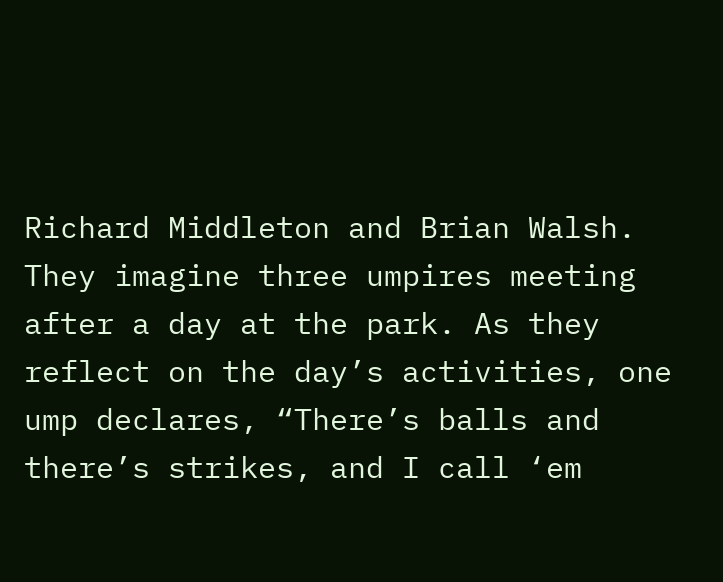Richard Middleton and Brian Walsh. They imagine three umpires meeting after a day at the park. As they reflect on the day’s activities, one ump declares, “There’s balls and there’s strikes, and I call ‘em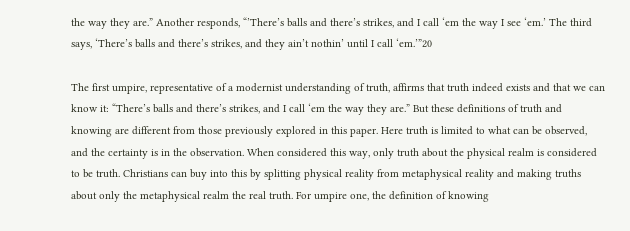the way they are.” Another responds, “’There’s balls and there’s strikes, and I call ‘em the way I see ‘em.’ The third says, ‘There’s balls and there’s strikes, and they ain’t nothin’ until I call ‘em.’”20

The first umpire, representative of a modernist understanding of truth, affirms that truth indeed exists and that we can know it: “There’s balls and there’s strikes, and I call ‘em the way they are.” But these definitions of truth and knowing are different from those previously explored in this paper. Here truth is limited to what can be observed, and the certainty is in the observation. When considered this way, only truth about the physical realm is considered to be truth. Christians can buy into this by splitting physical reality from metaphysical reality and making truths about only the metaphysical realm the real truth. For umpire one, the definition of knowing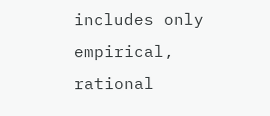includes only empirical, rational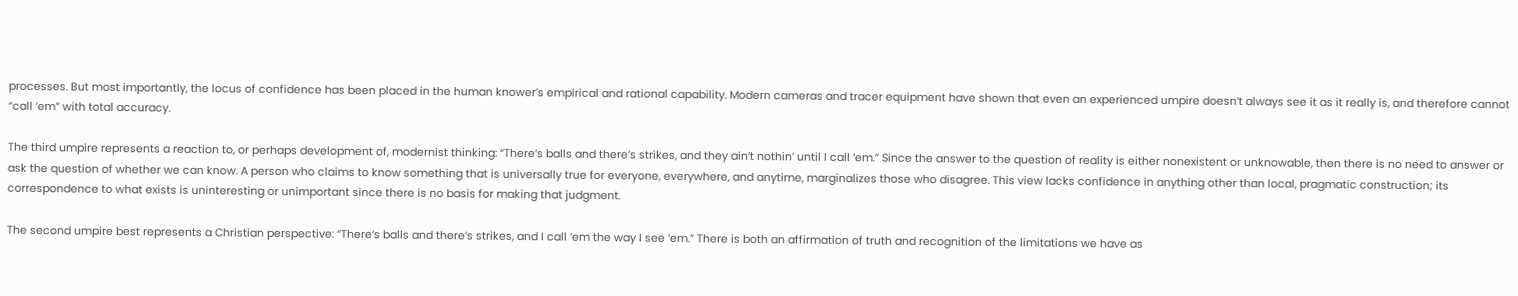processes. But most importantly, the locus of confidence has been placed in the human knower’s empirical and rational capability. Modern cameras and tracer equipment have shown that even an experienced umpire doesn’t always see it as it really is, and therefore cannot “call ‘em” with total accuracy.

The third umpire represents a reaction to, or perhaps development of, modernist thinking: “There’s balls and there’s strikes, and they ain’t nothin’ until I call ‘em.” Since the answer to the question of reality is either nonexistent or unknowable, then there is no need to answer or ask the question of whether we can know. A person who claims to know something that is universally true for everyone, everywhere, and anytime, marginalizes those who disagree. This view lacks confidence in anything other than local, pragmatic construction; its correspondence to what exists is uninteresting or unimportant since there is no basis for making that judgment.

The second umpire best represents a Christian perspective: “There’s balls and there’s strikes, and I call ‘em the way I see ‘em.” There is both an affirmation of truth and recognition of the limitations we have as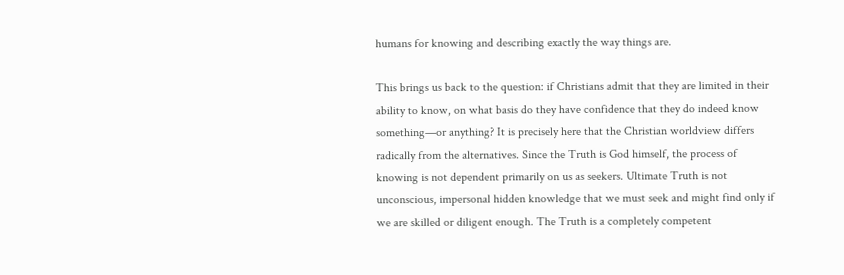humans for knowing and describing exactly the way things are.

This brings us back to the question: if Christians admit that they are limited in their ability to know, on what basis do they have confidence that they do indeed know something—or anything? It is precisely here that the Christian worldview differs radically from the alternatives. Since the Truth is God himself, the process of knowing is not dependent primarily on us as seekers. Ultimate Truth is not unconscious, impersonal hidden knowledge that we must seek and might find only if we are skilled or diligent enough. The Truth is a completely competent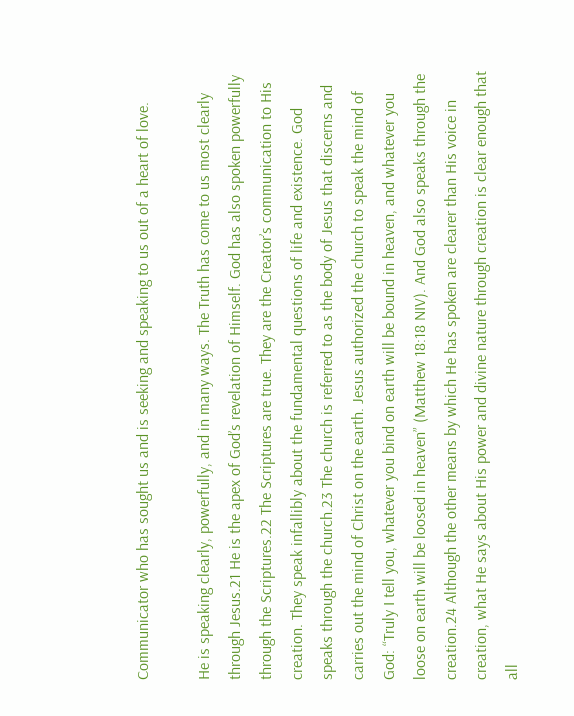Communicator who has sought us and is seeking and speaking to us out of a heart of love.

He is speaking clearly, powerfully, and in many ways. The Truth has come to us most clearly through Jesus.21 He is the apex of God’s revelation of Himself. God has also spoken powerfully through the Scriptures.22 The Scriptures are true. They are the Creator’s communication to His creation. They speak infallibly about the fundamental questions of life and existence. God speaks through the church.23 The church is referred to as the body of Jesus that discerns and carries out the mind of Christ on the earth. Jesus authorized the church to speak the mind of God: “Truly I tell you, whatever you bind on earth will be bound in heaven, and whatever you loose on earth will be loosed in heaven” (Matthew 18:18 NIV). And God also speaks through the creation.24 Although the other means by which He has spoken are clearer than His voice in creation, what He says about His power and divine nature through creation is clear enough that all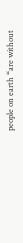people on earth “are without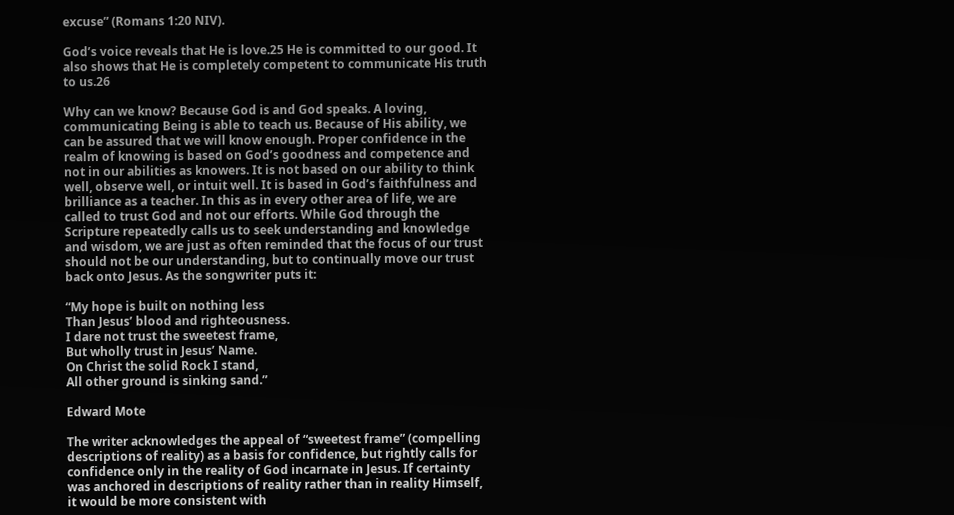excuse” (Romans 1:20 NIV).

God’s voice reveals that He is love.25 He is committed to our good. It also shows that He is completely competent to communicate His truth to us.26

Why can we know? Because God is and God speaks. A loving, communicating Being is able to teach us. Because of His ability, we can be assured that we will know enough. Proper confidence in the realm of knowing is based on God’s goodness and competence and not in our abilities as knowers. It is not based on our ability to think well, observe well, or intuit well. It is based in God’s faithfulness and brilliance as a teacher. In this as in every other area of life, we are called to trust God and not our efforts. While God through the Scripture repeatedly calls us to seek understanding and knowledge and wisdom, we are just as often reminded that the focus of our trust should not be our understanding, but to continually move our trust back onto Jesus. As the songwriter puts it:

“My hope is built on nothing less
Than Jesus’ blood and righteousness.
I dare not trust the sweetest frame,
But wholly trust in Jesus’ Name.
On Christ the solid Rock I stand,
All other ground is sinking sand.”

Edward Mote

The writer acknowledges the appeal of “sweetest frame” (compelling descriptions of reality) as a basis for confidence, but rightly calls for confidence only in the reality of God incarnate in Jesus. If certainty was anchored in descriptions of reality rather than in reality Himself, it would be more consistent with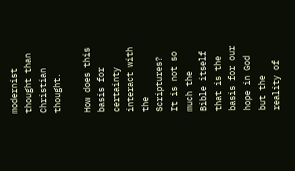modernist thought than Christian thought.

How does this basis for certainty interact with the Scriptures? It is not so much the Bible itself that is the basis for our hope in God but the reality of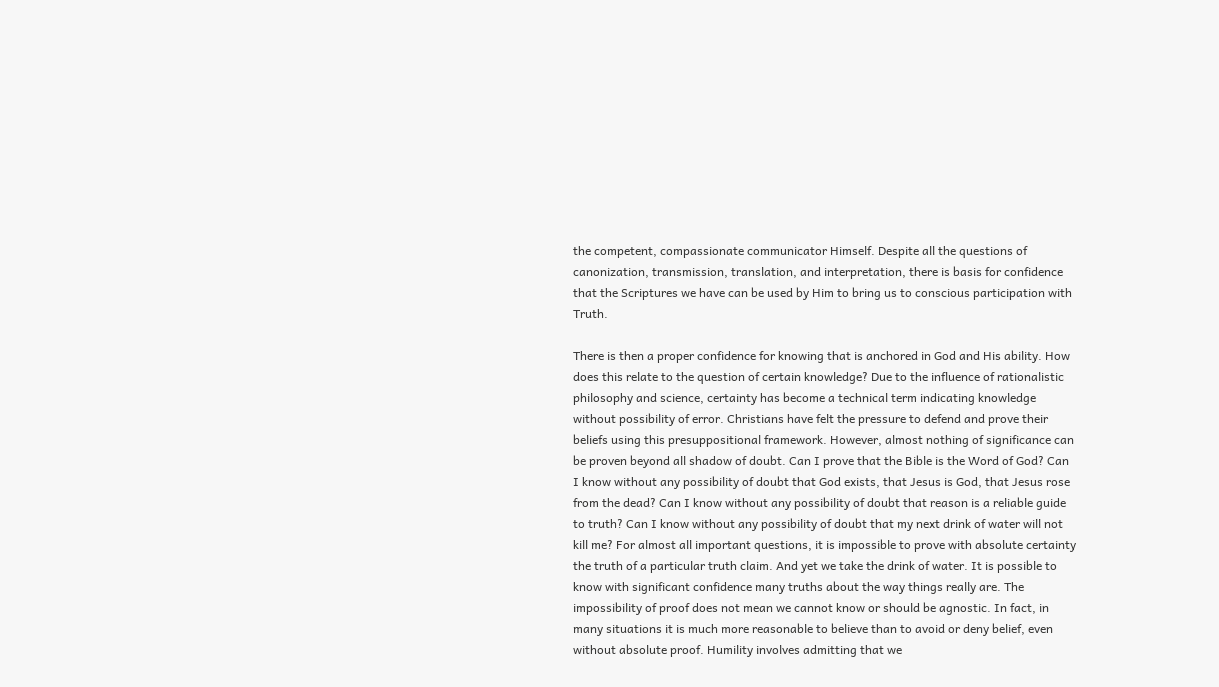the competent, compassionate communicator Himself. Despite all the questions of canonization, transmission, translation, and interpretation, there is basis for confidence that the Scriptures we have can be used by Him to bring us to conscious participation with Truth.

There is then a proper confidence for knowing that is anchored in God and His ability. How does this relate to the question of certain knowledge? Due to the influence of rationalistic philosophy and science, certainty has become a technical term indicating knowledge without possibility of error. Christians have felt the pressure to defend and prove their beliefs using this presuppositional framework. However, almost nothing of significance can be proven beyond all shadow of doubt. Can I prove that the Bible is the Word of God? Can I know without any possibility of doubt that God exists, that Jesus is God, that Jesus rose from the dead? Can I know without any possibility of doubt that reason is a reliable guide to truth? Can I know without any possibility of doubt that my next drink of water will not kill me? For almost all important questions, it is impossible to prove with absolute certainty the truth of a particular truth claim. And yet we take the drink of water. It is possible to know with significant confidence many truths about the way things really are. The impossibility of proof does not mean we cannot know or should be agnostic. In fact, in many situations it is much more reasonable to believe than to avoid or deny belief, even without absolute proof. Humility involves admitting that we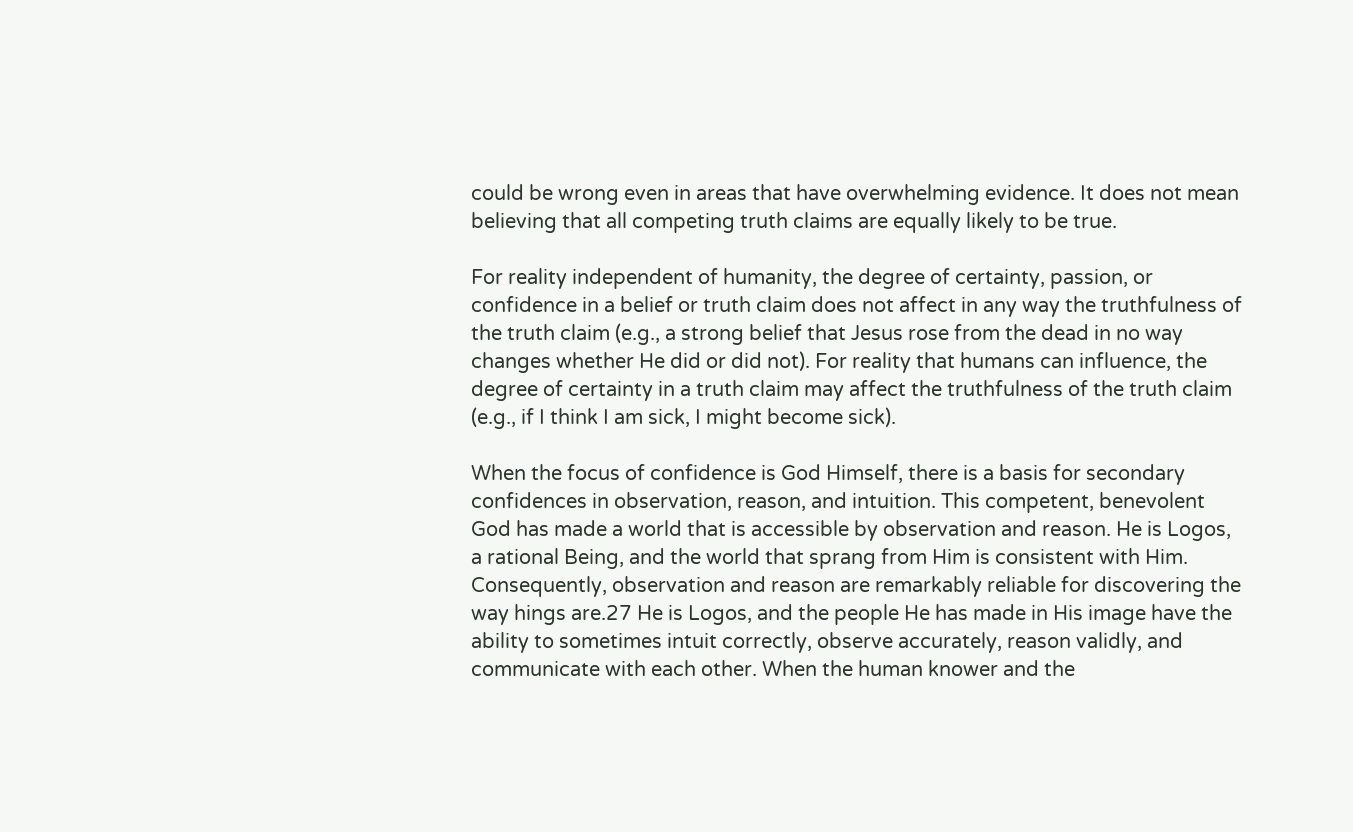could be wrong even in areas that have overwhelming evidence. It does not mean believing that all competing truth claims are equally likely to be true.

For reality independent of humanity, the degree of certainty, passion, or confidence in a belief or truth claim does not affect in any way the truthfulness of the truth claim (e.g., a strong belief that Jesus rose from the dead in no way changes whether He did or did not). For reality that humans can influence, the degree of certainty in a truth claim may affect the truthfulness of the truth claim (e.g., if I think I am sick, I might become sick).

When the focus of confidence is God Himself, there is a basis for secondary confidences in observation, reason, and intuition. This competent, benevolent God has made a world that is accessible by observation and reason. He is Logos, a rational Being, and the world that sprang from Him is consistent with Him. Consequently, observation and reason are remarkably reliable for discovering the way hings are.27 He is Logos, and the people He has made in His image have the ability to sometimes intuit correctly, observe accurately, reason validly, and communicate with each other. When the human knower and the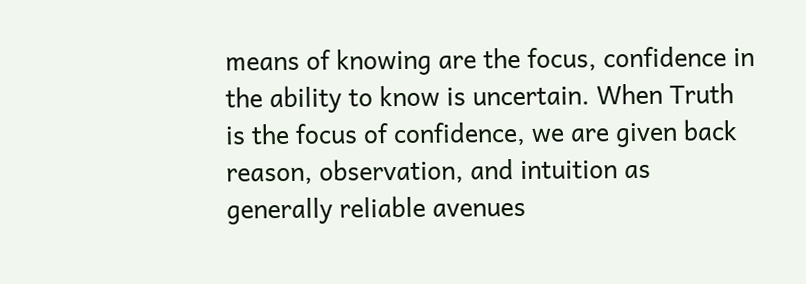means of knowing are the focus, confidence in the ability to know is uncertain. When Truth is the focus of confidence, we are given back reason, observation, and intuition as generally reliable avenues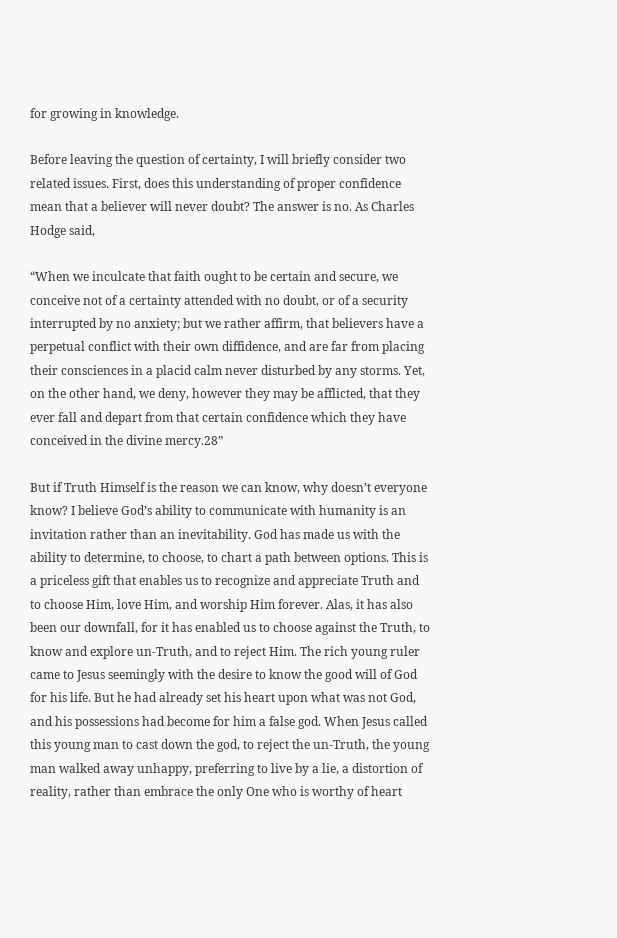for growing in knowledge.

Before leaving the question of certainty, I will briefly consider two related issues. First, does this understanding of proper confidence mean that a believer will never doubt? The answer is no. As Charles Hodge said,

“When we inculcate that faith ought to be certain and secure, we conceive not of a certainty attended with no doubt, or of a security interrupted by no anxiety; but we rather affirm, that believers have a perpetual conflict with their own diffidence, and are far from placing their consciences in a placid calm never disturbed by any storms. Yet, on the other hand, we deny, however they may be afflicted, that they ever fall and depart from that certain confidence which they have conceived in the divine mercy.28”

But if Truth Himself is the reason we can know, why doesn’t everyone know? I believe God’s ability to communicate with humanity is an invitation rather than an inevitability. God has made us with the ability to determine, to choose, to chart a path between options. This is a priceless gift that enables us to recognize and appreciate Truth and to choose Him, love Him, and worship Him forever. Alas, it has also been our downfall, for it has enabled us to choose against the Truth, to know and explore un-Truth, and to reject Him. The rich young ruler came to Jesus seemingly with the desire to know the good will of God for his life. But he had already set his heart upon what was not God, and his possessions had become for him a false god. When Jesus called this young man to cast down the god, to reject the un-Truth, the young man walked away unhappy, preferring to live by a lie, a distortion of reality, rather than embrace the only One who is worthy of heart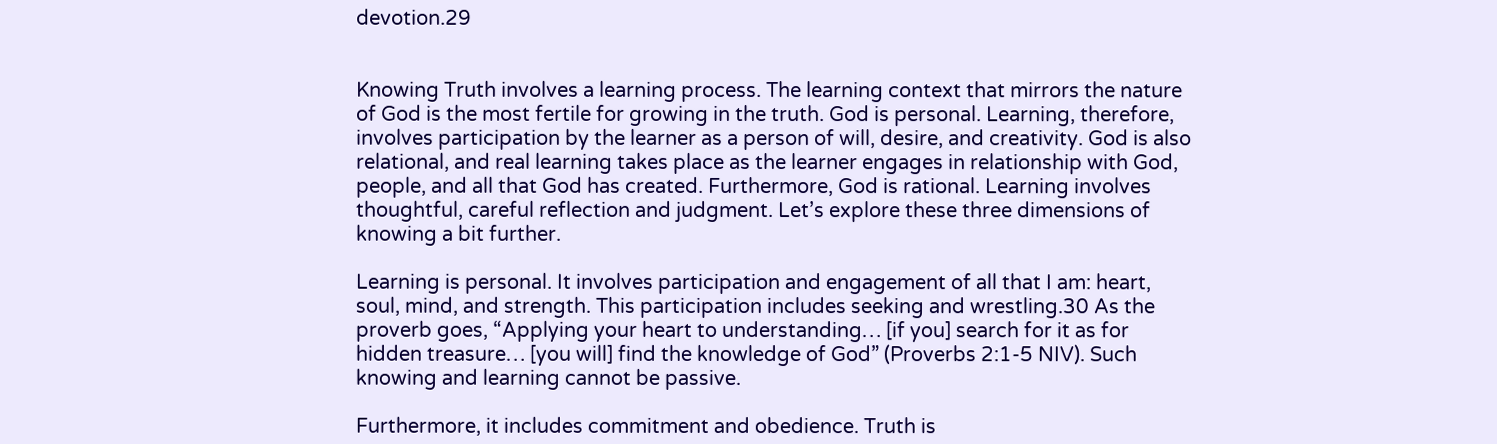devotion.29


Knowing Truth involves a learning process. The learning context that mirrors the nature of God is the most fertile for growing in the truth. God is personal. Learning, therefore, involves participation by the learner as a person of will, desire, and creativity. God is also relational, and real learning takes place as the learner engages in relationship with God, people, and all that God has created. Furthermore, God is rational. Learning involves thoughtful, careful reflection and judgment. Let’s explore these three dimensions of knowing a bit further.

Learning is personal. It involves participation and engagement of all that I am: heart, soul, mind, and strength. This participation includes seeking and wrestling.30 As the proverb goes, “Applying your heart to understanding… [if you] search for it as for hidden treasure… [you will] find the knowledge of God” (Proverbs 2:1-5 NIV). Such knowing and learning cannot be passive.

Furthermore, it includes commitment and obedience. Truth is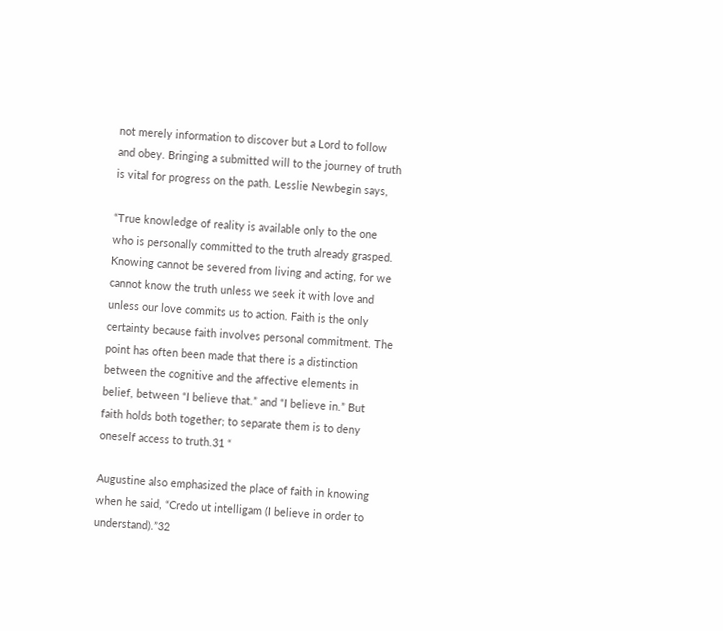not merely information to discover but a Lord to follow and obey. Bringing a submitted will to the journey of truth is vital for progress on the path. Lesslie Newbegin says,

“True knowledge of reality is available only to the one who is personally committed to the truth already grasped. Knowing cannot be severed from living and acting, for we cannot know the truth unless we seek it with love and unless our love commits us to action. Faith is the only certainty because faith involves personal commitment. The point has often been made that there is a distinction between the cognitive and the affective elements in belief, between “I believe that.” and “I believe in.” But faith holds both together; to separate them is to deny oneself access to truth.31 “

Augustine also emphasized the place of faith in knowing when he said, “Credo ut intelligam (I believe in order to understand).”32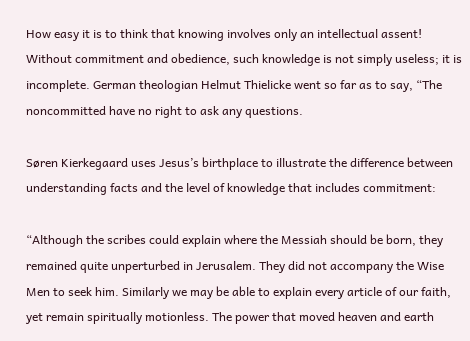How easy it is to think that knowing involves only an intellectual assent! Without commitment and obedience, such knowledge is not simply useless; it is incomplete. German theologian Helmut Thielicke went so far as to say, “The noncommitted have no right to ask any questions.

Søren Kierkegaard uses Jesus’s birthplace to illustrate the difference between understanding facts and the level of knowledge that includes commitment:

“Although the scribes could explain where the Messiah should be born, they remained quite unperturbed in Jerusalem. They did not accompany the Wise Men to seek him. Similarly we may be able to explain every article of our faith, yet remain spiritually motionless. The power that moved heaven and earth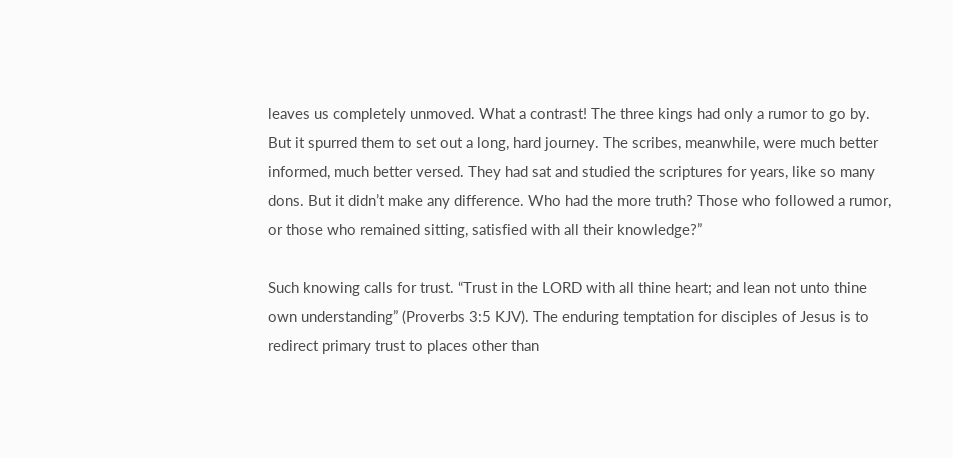leaves us completely unmoved. What a contrast! The three kings had only a rumor to go by. But it spurred them to set out a long, hard journey. The scribes, meanwhile, were much better informed, much better versed. They had sat and studied the scriptures for years, like so many dons. But it didn’t make any difference. Who had the more truth? Those who followed a rumor, or those who remained sitting, satisfied with all their knowledge?”

Such knowing calls for trust. “Trust in the LORD with all thine heart; and lean not unto thine own understanding” (Proverbs 3:5 KJV). The enduring temptation for disciples of Jesus is to redirect primary trust to places other than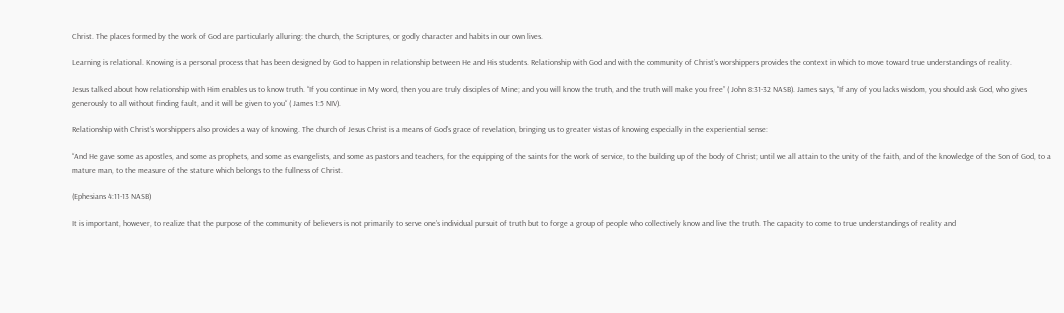Christ. The places formed by the work of God are particularly alluring: the church, the Scriptures, or godly character and habits in our own lives.

Learning is relational. Knowing is a personal process that has been designed by God to happen in relationship between He and His students. Relationship with God and with the community of Christ’s worshippers provides the context in which to move toward true understandings of reality.

Jesus talked about how relationship with Him enables us to know truth. “If you continue in My word, then you are truly disciples of Mine; and you will know the truth, and the truth will make you free” ( John 8:31-32 NASB). James says, “If any of you lacks wisdom, you should ask God, who gives generously to all without finding fault, and it will be given to you“ ( James 1:5 NIV).

Relationship with Christ’s worshippers also provides a way of knowing. The church of Jesus Christ is a means of God’s grace of revelation, bringing us to greater vistas of knowing especially in the experiential sense:

“And He gave some as apostles, and some as prophets, and some as evangelists, and some as pastors and teachers, for the equipping of the saints for the work of service, to the building up of the body of Christ; until we all attain to the unity of the faith, and of the knowledge of the Son of God, to a mature man, to the measure of the stature which belongs to the fullness of Christ.

(Ephesians 4:11-13 NASB)

It is important, however, to realize that the purpose of the community of believers is not primarily to serve one’s individual pursuit of truth but to forge a group of people who collectively know and live the truth. The capacity to come to true understandings of reality and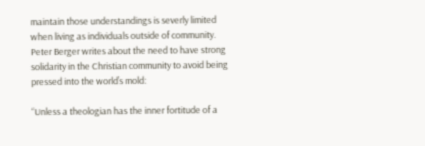maintain those understandings is severly limited when living as individuals outside of community. Peter Berger writes about the need to have strong solidarity in the Christian community to avoid being pressed into the world’s mold:

“Unless a theologian has the inner fortitude of a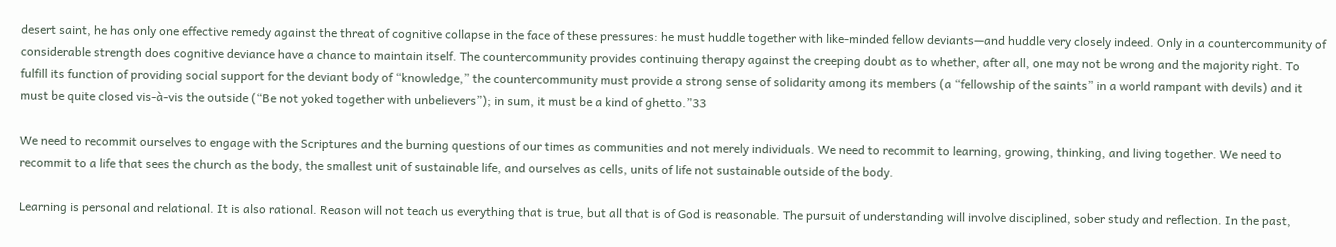desert saint, he has only one effective remedy against the threat of cognitive collapse in the face of these pressures: he must huddle together with like-minded fellow deviants—and huddle very closely indeed. Only in a countercommunity of considerable strength does cognitive deviance have a chance to maintain itself. The countercommunity provides continuing therapy against the creeping doubt as to whether, after all, one may not be wrong and the majority right. To fulfill its function of providing social support for the deviant body of “knowledge,” the countercommunity must provide a strong sense of solidarity among its members (a “fellowship of the saints” in a world rampant with devils) and it must be quite closed vis-à-vis the outside (“Be not yoked together with unbelievers”); in sum, it must be a kind of ghetto.”33

We need to recommit ourselves to engage with the Scriptures and the burning questions of our times as communities and not merely individuals. We need to recommit to learning, growing, thinking, and living together. We need to recommit to a life that sees the church as the body, the smallest unit of sustainable life, and ourselves as cells, units of life not sustainable outside of the body.

Learning is personal and relational. It is also rational. Reason will not teach us everything that is true, but all that is of God is reasonable. The pursuit of understanding will involve disciplined, sober study and reflection. In the past,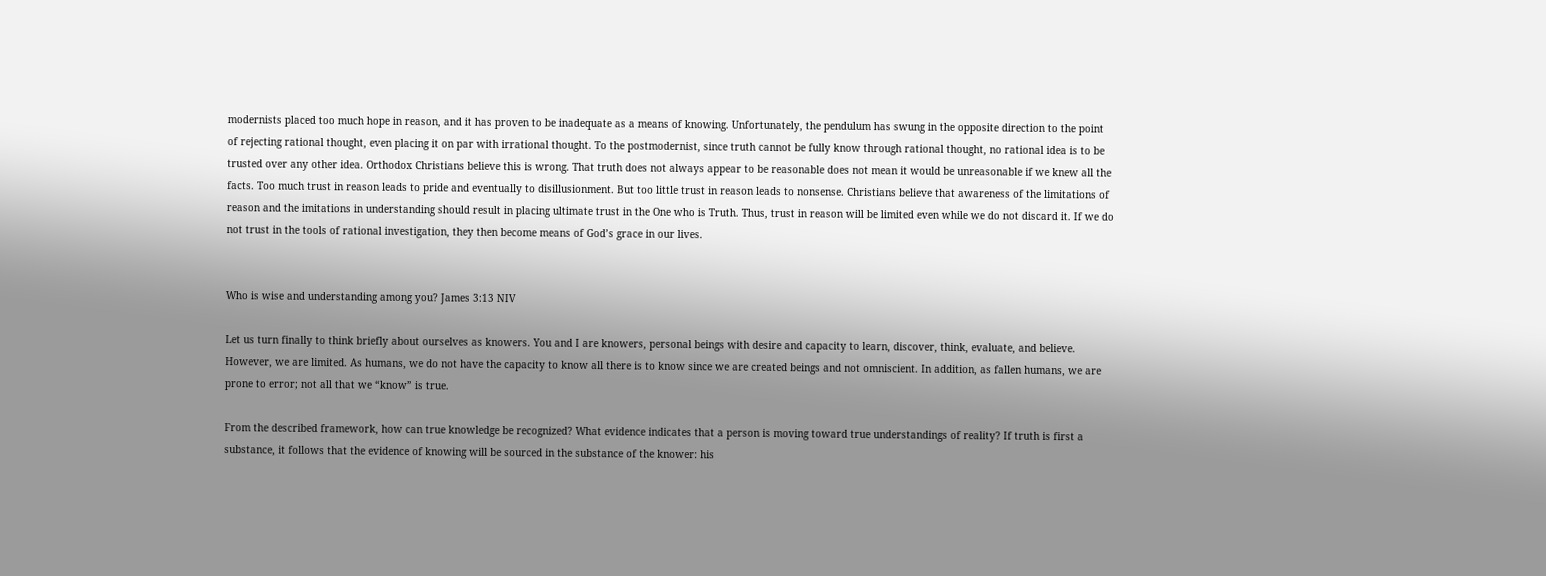modernists placed too much hope in reason, and it has proven to be inadequate as a means of knowing. Unfortunately, the pendulum has swung in the opposite direction to the point of rejecting rational thought, even placing it on par with irrational thought. To the postmodernist, since truth cannot be fully know through rational thought, no rational idea is to be trusted over any other idea. Orthodox Christians believe this is wrong. That truth does not always appear to be reasonable does not mean it would be unreasonable if we knew all the facts. Too much trust in reason leads to pride and eventually to disillusionment. But too little trust in reason leads to nonsense. Christians believe that awareness of the limitations of reason and the imitations in understanding should result in placing ultimate trust in the One who is Truth. Thus, trust in reason will be limited even while we do not discard it. If we do not trust in the tools of rational investigation, they then become means of God’s grace in our lives.


Who is wise and understanding among you? James 3:13 NIV

Let us turn finally to think briefly about ourselves as knowers. You and I are knowers, personal beings with desire and capacity to learn, discover, think, evaluate, and believe. However, we are limited. As humans, we do not have the capacity to know all there is to know since we are created beings and not omniscient. In addition, as fallen humans, we are prone to error; not all that we “know” is true.

From the described framework, how can true knowledge be recognized? What evidence indicates that a person is moving toward true understandings of reality? If truth is first a substance, it follows that the evidence of knowing will be sourced in the substance of the knower: his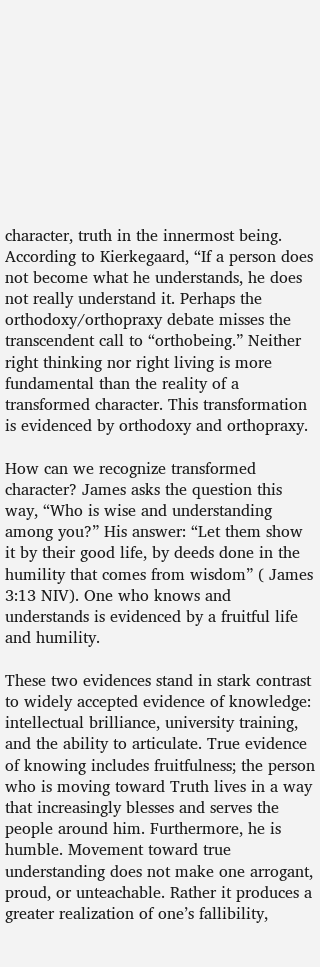character, truth in the innermost being. According to Kierkegaard, “If a person does not become what he understands, he does not really understand it. Perhaps the orthodoxy/orthopraxy debate misses the transcendent call to “orthobeing.” Neither right thinking nor right living is more fundamental than the reality of a transformed character. This transformation is evidenced by orthodoxy and orthopraxy.

How can we recognize transformed character? James asks the question this way, “Who is wise and understanding among you?” His answer: “Let them show it by their good life, by deeds done in the humility that comes from wisdom” ( James 3:13 NIV). One who knows and understands is evidenced by a fruitful life and humility.

These two evidences stand in stark contrast to widely accepted evidence of knowledge: intellectual brilliance, university training, and the ability to articulate. True evidence of knowing includes fruitfulness; the person who is moving toward Truth lives in a way that increasingly blesses and serves the people around him. Furthermore, he is humble. Movement toward true understanding does not make one arrogant, proud, or unteachable. Rather it produces a greater realization of one’s fallibility,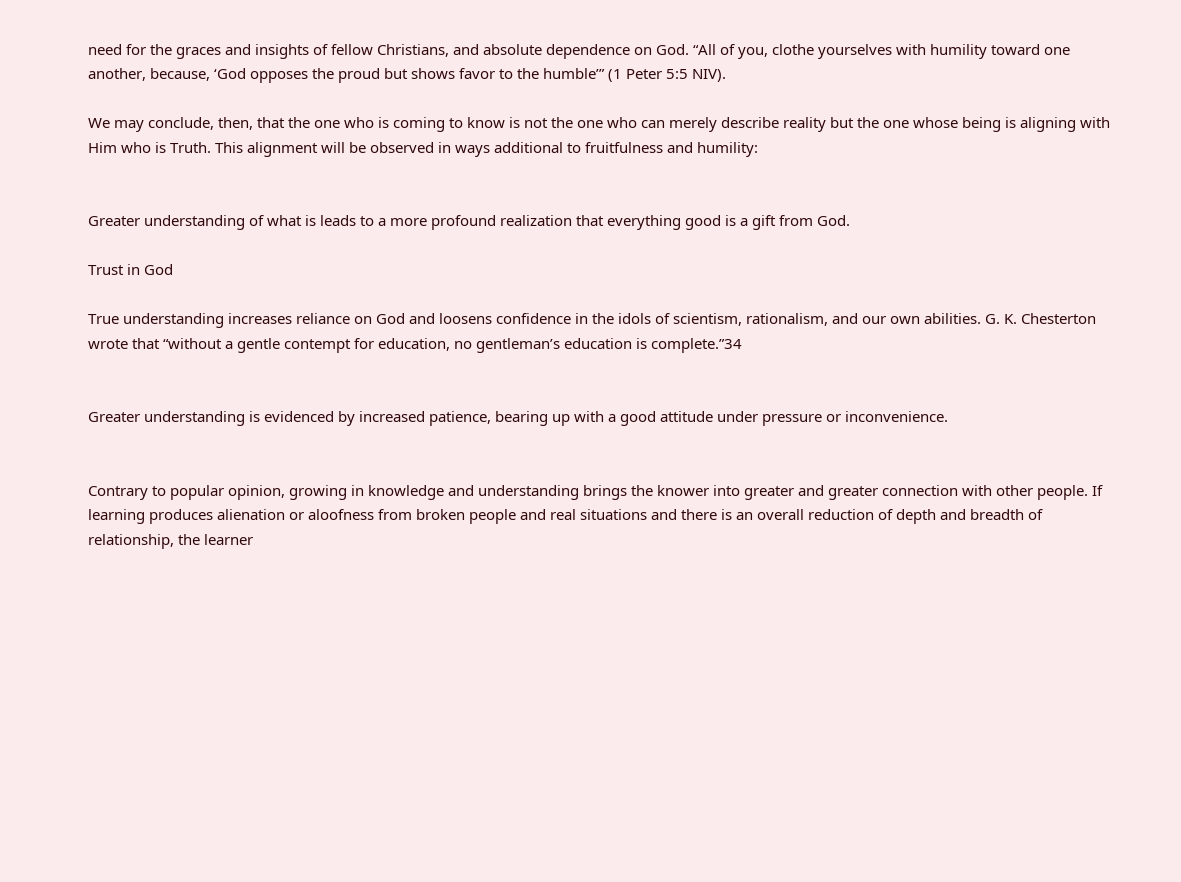need for the graces and insights of fellow Christians, and absolute dependence on God. “All of you, clothe yourselves with humility toward one another, because, ‘God opposes the proud but shows favor to the humble’” (1 Peter 5:5 NIV).

We may conclude, then, that the one who is coming to know is not the one who can merely describe reality but the one whose being is aligning with Him who is Truth. This alignment will be observed in ways additional to fruitfulness and humility:


Greater understanding of what is leads to a more profound realization that everything good is a gift from God.

Trust in God

True understanding increases reliance on God and loosens confidence in the idols of scientism, rationalism, and our own abilities. G. K. Chesterton wrote that “without a gentle contempt for education, no gentleman’s education is complete.”34


Greater understanding is evidenced by increased patience, bearing up with a good attitude under pressure or inconvenience.


Contrary to popular opinion, growing in knowledge and understanding brings the knower into greater and greater connection with other people. If learning produces alienation or aloofness from broken people and real situations and there is an overall reduction of depth and breadth of relationship, the learner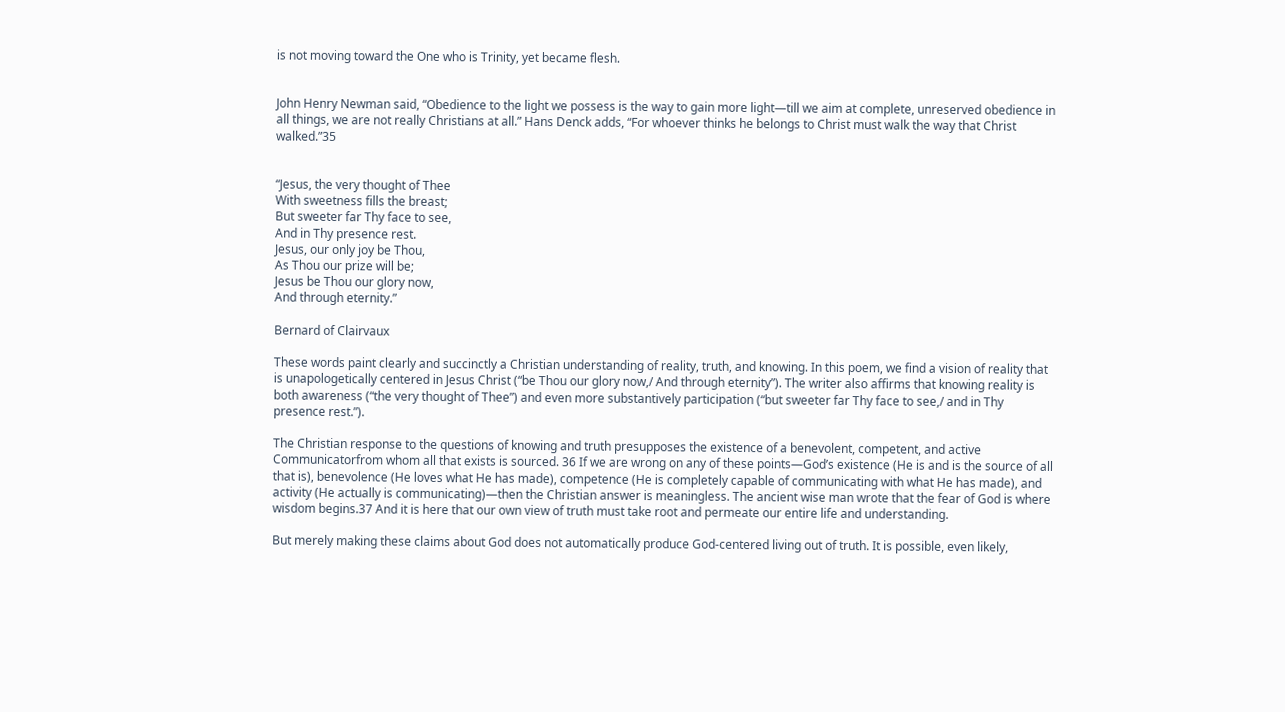is not moving toward the One who is Trinity, yet became flesh.


John Henry Newman said, “Obedience to the light we possess is the way to gain more light—till we aim at complete, unreserved obedience in all things, we are not really Christians at all.” Hans Denck adds, “For whoever thinks he belongs to Christ must walk the way that Christ walked.”35


“Jesus, the very thought of Thee
With sweetness fills the breast;
But sweeter far Thy face to see,
And in Thy presence rest.
Jesus, our only joy be Thou,
As Thou our prize will be;
Jesus be Thou our glory now,
And through eternity.”

Bernard of Clairvaux

These words paint clearly and succinctly a Christian understanding of reality, truth, and knowing. In this poem, we find a vision of reality that is unapologetically centered in Jesus Christ (“be Thou our glory now,/ And through eternity”). The writer also affirms that knowing reality is both awareness (“the very thought of Thee”) and even more substantively participation (“but sweeter far Thy face to see,/ and in Thy presence rest.”).

The Christian response to the questions of knowing and truth presupposes the existence of a benevolent, competent, and active Communicatorfrom whom all that exists is sourced. 36 If we are wrong on any of these points—God’s existence (He is and is the source of all that is), benevolence (He loves what He has made), competence (He is completely capable of communicating with what He has made), and activity (He actually is communicating)—then the Christian answer is meaningless. The ancient wise man wrote that the fear of God is where wisdom begins.37 And it is here that our own view of truth must take root and permeate our entire life and understanding.

But merely making these claims about God does not automatically produce God-centered living out of truth. It is possible, even likely,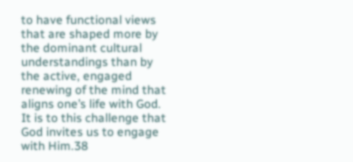to have functional views that are shaped more by the dominant cultural understandings than by the active, engaged renewing of the mind that aligns one’s life with God. It is to this challenge that God invites us to engage with Him.38